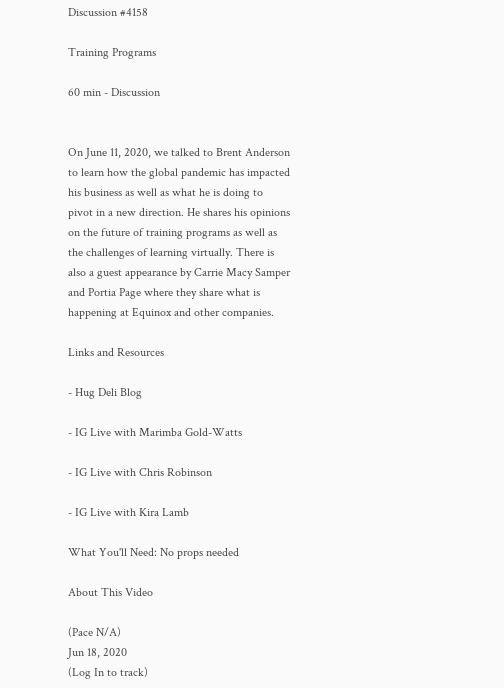Discussion #4158

Training Programs

60 min - Discussion


On June 11, 2020, we talked to Brent Anderson to learn how the global pandemic has impacted his business as well as what he is doing to pivot in a new direction. He shares his opinions on the future of training programs as well as the challenges of learning virtually. There is also a guest appearance by Carrie Macy Samper and Portia Page where they share what is happening at Equinox and other companies.

Links and Resources

- Hug Deli Blog

- IG Live with Marimba Gold-Watts

- IG Live with Chris Robinson

- IG Live with Kira Lamb

What You'll Need: No props needed

About This Video

(Pace N/A)
Jun 18, 2020
(Log In to track)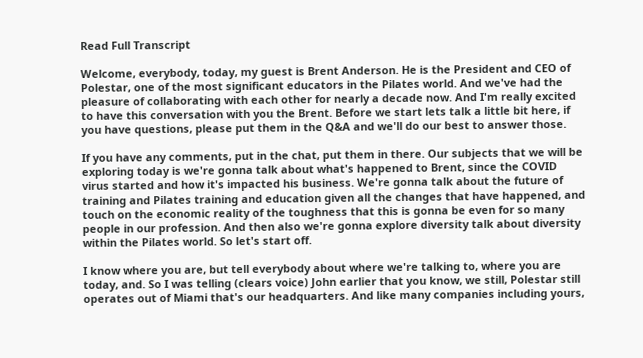Read Full Transcript

Welcome, everybody, today, my guest is Brent Anderson. He is the President and CEO of Polestar, one of the most significant educators in the Pilates world. And we've had the pleasure of collaborating with each other for nearly a decade now. And I'm really excited to have this conversation with you the Brent. Before we start lets talk a little bit here, if you have questions, please put them in the Q&A and we'll do our best to answer those.

If you have any comments, put in the chat, put them in there. Our subjects that we will be exploring today is we're gonna talk about what's happened to Brent, since the COVID virus started and how it's impacted his business. We're gonna talk about the future of training and Pilates training and education given all the changes that have happened, and touch on the economic reality of the toughness that this is gonna be even for so many people in our profession. And then also we're gonna explore diversity talk about diversity within the Pilates world. So let's start off.

I know where you are, but tell everybody about where we're talking to, where you are today, and. So I was telling (clears voice) John earlier that you know, we still, Polestar still operates out of Miami that's our headquarters. And like many companies including yours,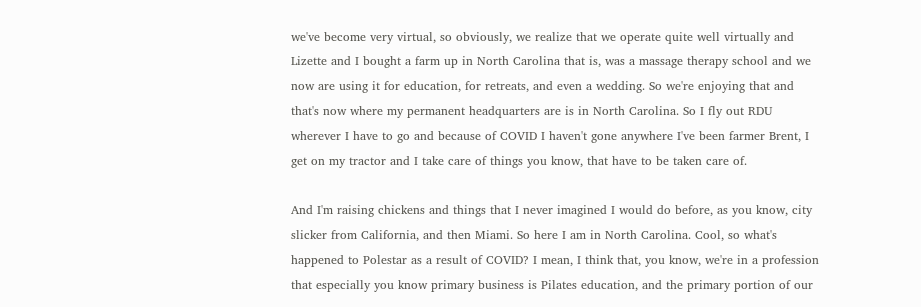we've become very virtual, so obviously, we realize that we operate quite well virtually and Lizette and I bought a farm up in North Carolina that is, was a massage therapy school and we now are using it for education, for retreats, and even a wedding. So we're enjoying that and that's now where my permanent headquarters are is in North Carolina. So I fly out RDU wherever I have to go and because of COVID I haven't gone anywhere I've been farmer Brent, I get on my tractor and I take care of things you know, that have to be taken care of.

And I'm raising chickens and things that I never imagined I would do before, as you know, city slicker from California, and then Miami. So here I am in North Carolina. Cool, so what's happened to Polestar as a result of COVID? I mean, I think that, you know, we're in a profession that especially you know primary business is Pilates education, and the primary portion of our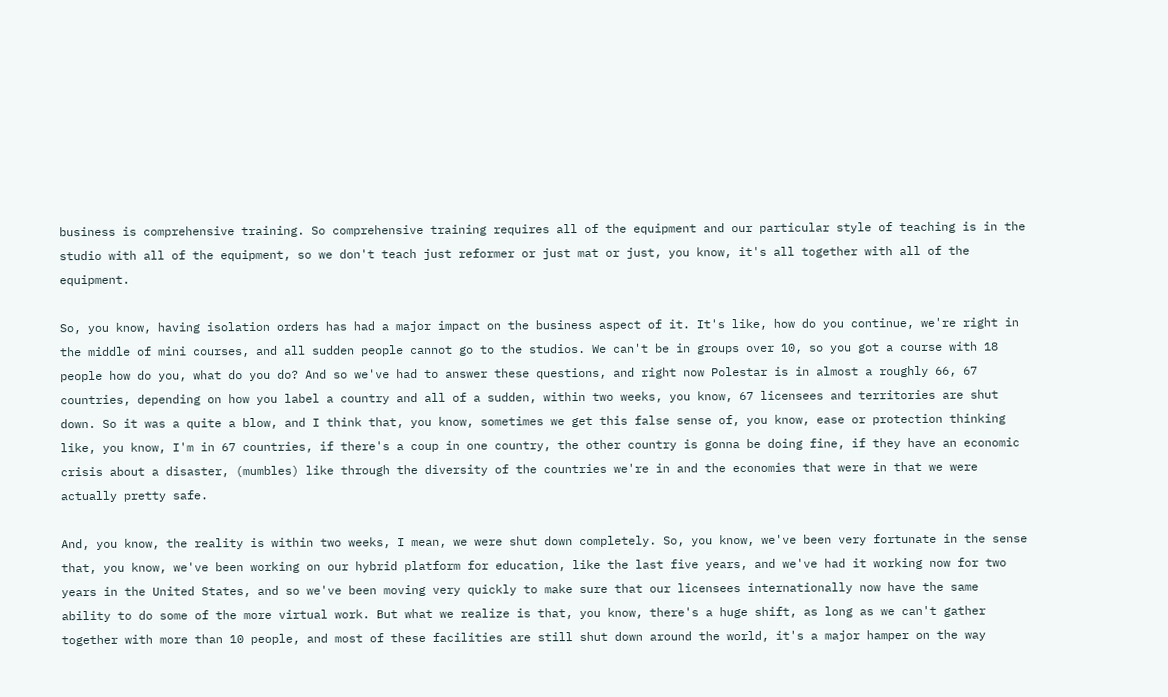business is comprehensive training. So comprehensive training requires all of the equipment and our particular style of teaching is in the studio with all of the equipment, so we don't teach just reformer or just mat or just, you know, it's all together with all of the equipment.

So, you know, having isolation orders has had a major impact on the business aspect of it. It's like, how do you continue, we're right in the middle of mini courses, and all sudden people cannot go to the studios. We can't be in groups over 10, so you got a course with 18 people how do you, what do you do? And so we've had to answer these questions, and right now Polestar is in almost a roughly 66, 67 countries, depending on how you label a country and all of a sudden, within two weeks, you know, 67 licensees and territories are shut down. So it was a quite a blow, and I think that, you know, sometimes we get this false sense of, you know, ease or protection thinking like, you know, I'm in 67 countries, if there's a coup in one country, the other country is gonna be doing fine, if they have an economic crisis about a disaster, (mumbles) like through the diversity of the countries we're in and the economies that were in that we were actually pretty safe.

And, you know, the reality is within two weeks, I mean, we were shut down completely. So, you know, we've been very fortunate in the sense that, you know, we've been working on our hybrid platform for education, like the last five years, and we've had it working now for two years in the United States, and so we've been moving very quickly to make sure that our licensees internationally now have the same ability to do some of the more virtual work. But what we realize is that, you know, there's a huge shift, as long as we can't gather together with more than 10 people, and most of these facilities are still shut down around the world, it's a major hamper on the way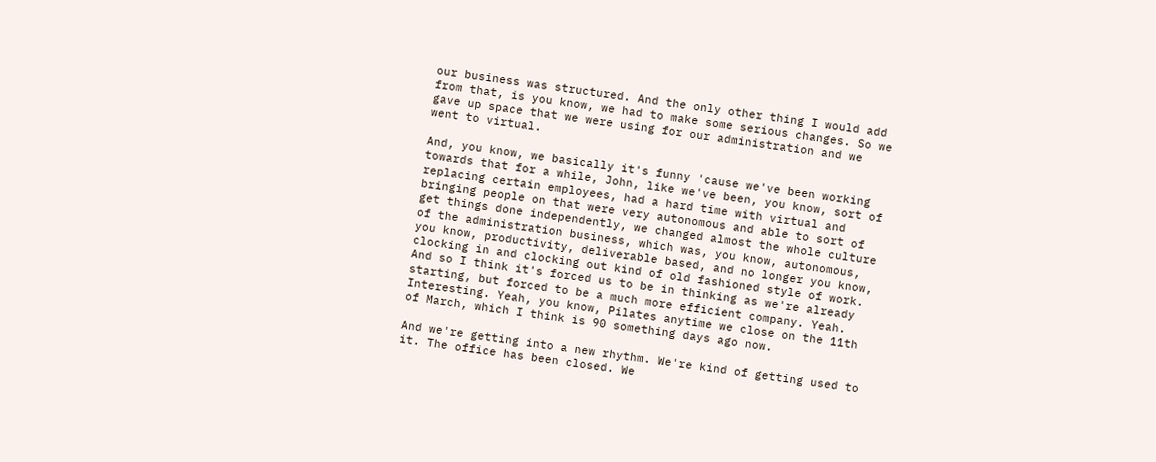our business was structured. And the only other thing I would add from that, is you know, we had to make some serious changes. So we gave up space that we were using for our administration and we went to virtual.

And, you know, we basically it's funny 'cause we've been working towards that for a while, John, like we've been, you know, sort of replacing certain employees, had a hard time with virtual and bringing people on that were very autonomous and able to sort of get things done independently, we changed almost the whole culture of the administration business, which was, you know, autonomous, you know, productivity, deliverable based, and no longer you know, clocking in and clocking out kind of old fashioned style of work. And so I think it's forced us to be in thinking as we're already starting, but forced to be a much more efficient company. Yeah. Interesting. Yeah, you know, Pilates anytime we close on the 11th of March, which I think is 90 something days ago now.

And we're getting into a new rhythm. We're kind of getting used to it. The office has been closed. We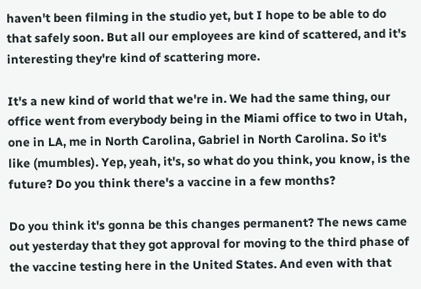haven't been filming in the studio yet, but I hope to be able to do that safely soon. But all our employees are kind of scattered, and it's interesting they're kind of scattering more.

It's a new kind of world that we're in. We had the same thing, our office went from everybody being in the Miami office to two in Utah, one in LA, me in North Carolina, Gabriel in North Carolina. So it's like (mumbles). Yep, yeah, it's, so what do you think, you know, is the future? Do you think there's a vaccine in a few months?

Do you think it's gonna be this changes permanent? The news came out yesterday that they got approval for moving to the third phase of the vaccine testing here in the United States. And even with that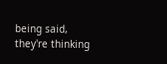being said, they're thinking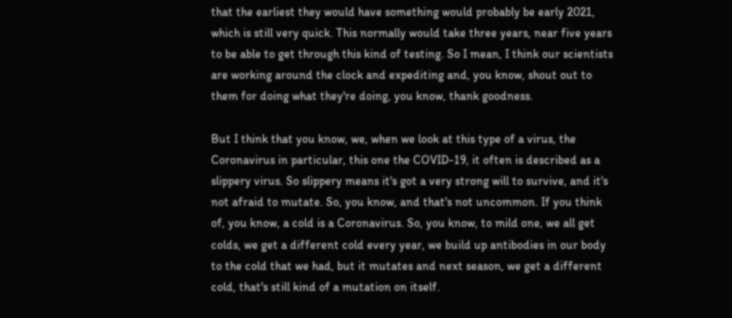that the earliest they would have something would probably be early 2021, which is still very quick. This normally would take three years, near five years to be able to get through this kind of testing. So I mean, I think our scientists are working around the clock and expediting and, you know, shout out to them for doing what they're doing, you know, thank goodness.

But I think that you know, we, when we look at this type of a virus, the Coronavirus in particular, this one the COVID-19, it often is described as a slippery virus. So slippery means it's got a very strong will to survive, and it's not afraid to mutate. So, you know, and that's not uncommon. If you think of, you know, a cold is a Coronavirus. So, you know, to mild one, we all get colds, we get a different cold every year, we build up antibodies in our body to the cold that we had, but it mutates and next season, we get a different cold, that's still kind of a mutation on itself.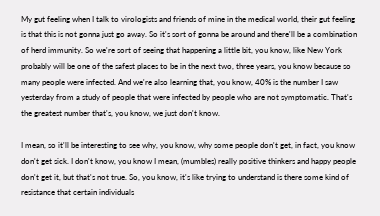My gut feeling when I talk to virologists and friends of mine in the medical world, their gut feeling is that this is not gonna just go away. So it's sort of gonna be around and there'll be a combination of herd immunity. So we're sort of seeing that happening a little bit, you know, like New York probably will be one of the safest places to be in the next two, three years, you know because so many people were infected. And we're also learning that, you know, 40% is the number I saw yesterday from a study of people that were infected by people who are not symptomatic. That's the greatest number that's, you know, we just don't know.

I mean, so it'll be interesting to see why, you know, why some people don't get, in fact, you know don't get sick. I don't know, you know I mean, (mumbles) really positive thinkers and happy people don't get it, but that's not true. So, you know, it's like trying to understand is there some kind of resistance that certain individuals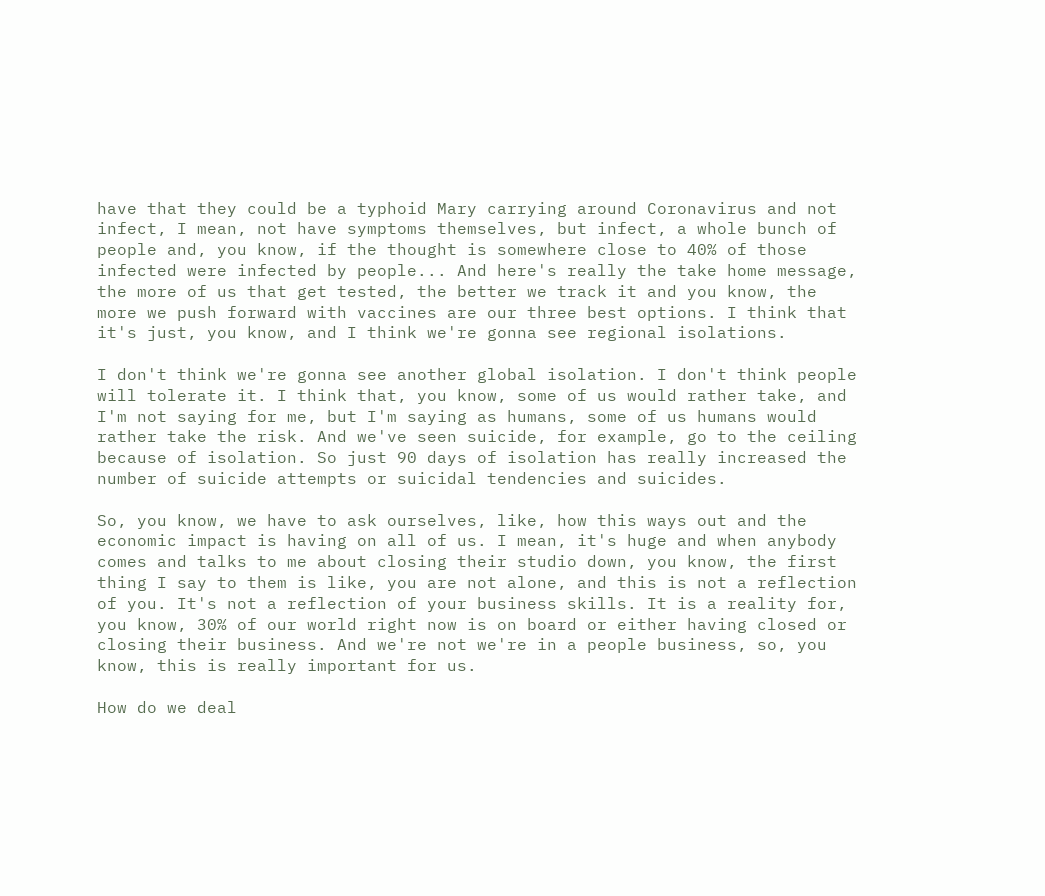have that they could be a typhoid Mary carrying around Coronavirus and not infect, I mean, not have symptoms themselves, but infect, a whole bunch of people and, you know, if the thought is somewhere close to 40% of those infected were infected by people... And here's really the take home message, the more of us that get tested, the better we track it and you know, the more we push forward with vaccines are our three best options. I think that it's just, you know, and I think we're gonna see regional isolations.

I don't think we're gonna see another global isolation. I don't think people will tolerate it. I think that, you know, some of us would rather take, and I'm not saying for me, but I'm saying as humans, some of us humans would rather take the risk. And we've seen suicide, for example, go to the ceiling because of isolation. So just 90 days of isolation has really increased the number of suicide attempts or suicidal tendencies and suicides.

So, you know, we have to ask ourselves, like, how this ways out and the economic impact is having on all of us. I mean, it's huge and when anybody comes and talks to me about closing their studio down, you know, the first thing I say to them is like, you are not alone, and this is not a reflection of you. It's not a reflection of your business skills. It is a reality for, you know, 30% of our world right now is on board or either having closed or closing their business. And we're not we're in a people business, so, you know, this is really important for us.

How do we deal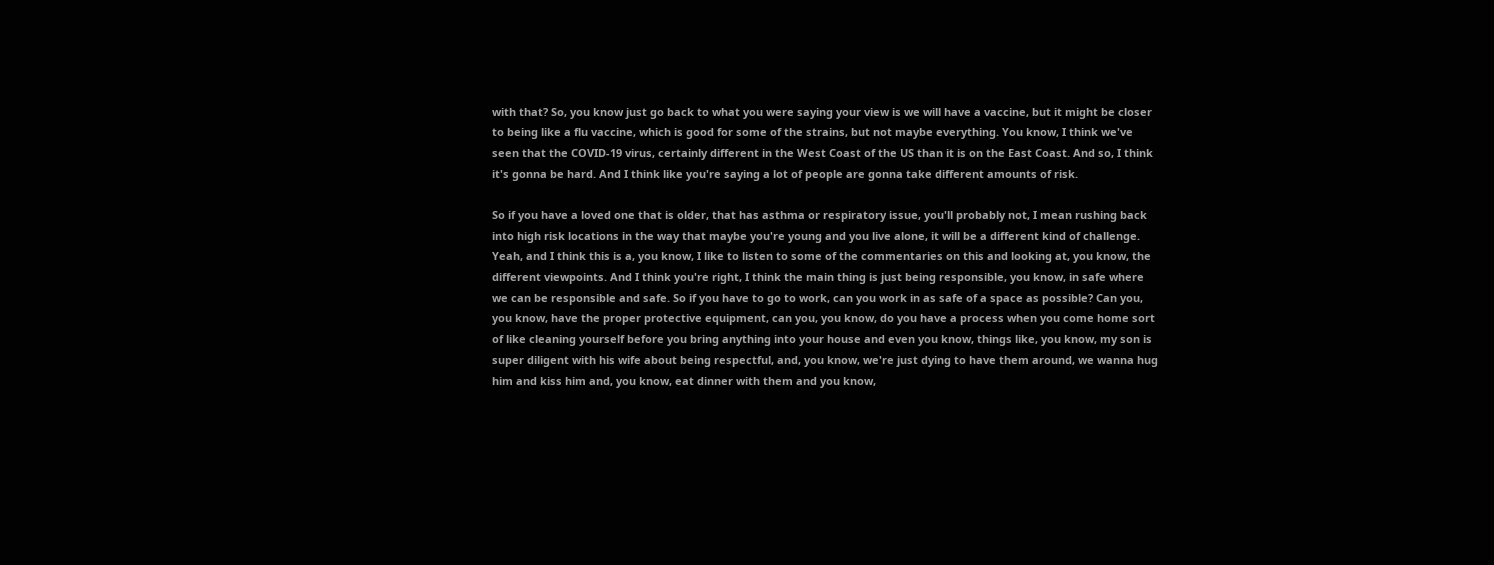with that? So, you know just go back to what you were saying your view is we will have a vaccine, but it might be closer to being like a flu vaccine, which is good for some of the strains, but not maybe everything. You know, I think we've seen that the COVID-19 virus, certainly different in the West Coast of the US than it is on the East Coast. And so, I think it's gonna be hard. And I think like you're saying a lot of people are gonna take different amounts of risk.

So if you have a loved one that is older, that has asthma or respiratory issue, you'll probably not, I mean rushing back into high risk locations in the way that maybe you're young and you live alone, it will be a different kind of challenge. Yeah, and I think this is a, you know, I like to listen to some of the commentaries on this and looking at, you know, the different viewpoints. And I think you're right, I think the main thing is just being responsible, you know, in safe where we can be responsible and safe. So if you have to go to work, can you work in as safe of a space as possible? Can you, you know, have the proper protective equipment, can you, you know, do you have a process when you come home sort of like cleaning yourself before you bring anything into your house and even you know, things like, you know, my son is super diligent with his wife about being respectful, and, you know, we're just dying to have them around, we wanna hug him and kiss him and, you know, eat dinner with them and you know,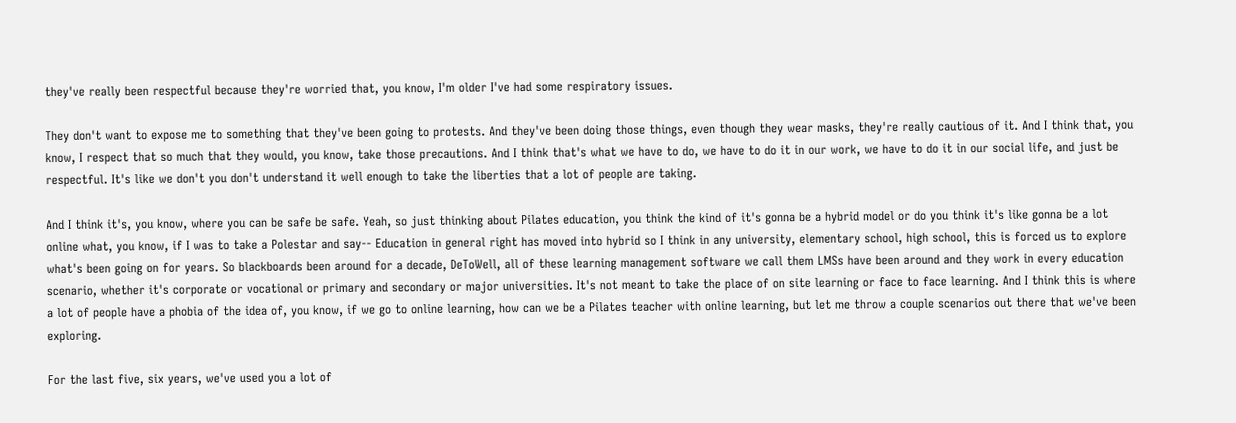they've really been respectful because they're worried that, you know, I'm older I've had some respiratory issues.

They don't want to expose me to something that they've been going to protests. And they've been doing those things, even though they wear masks, they're really cautious of it. And I think that, you know, I respect that so much that they would, you know, take those precautions. And I think that's what we have to do, we have to do it in our work, we have to do it in our social life, and just be respectful. It's like we don't you don't understand it well enough to take the liberties that a lot of people are taking.

And I think it's, you know, where you can be safe be safe. Yeah, so just thinking about Pilates education, you think the kind of it's gonna be a hybrid model or do you think it's like gonna be a lot online what, you know, if I was to take a Polestar and say-- Education in general right has moved into hybrid so I think in any university, elementary school, high school, this is forced us to explore what's been going on for years. So blackboards been around for a decade, DeToWell, all of these learning management software we call them LMSs have been around and they work in every education scenario, whether it's corporate or vocational or primary and secondary or major universities. It's not meant to take the place of on site learning or face to face learning. And I think this is where a lot of people have a phobia of the idea of, you know, if we go to online learning, how can we be a Pilates teacher with online learning, but let me throw a couple scenarios out there that we've been exploring.

For the last five, six years, we've used you a lot of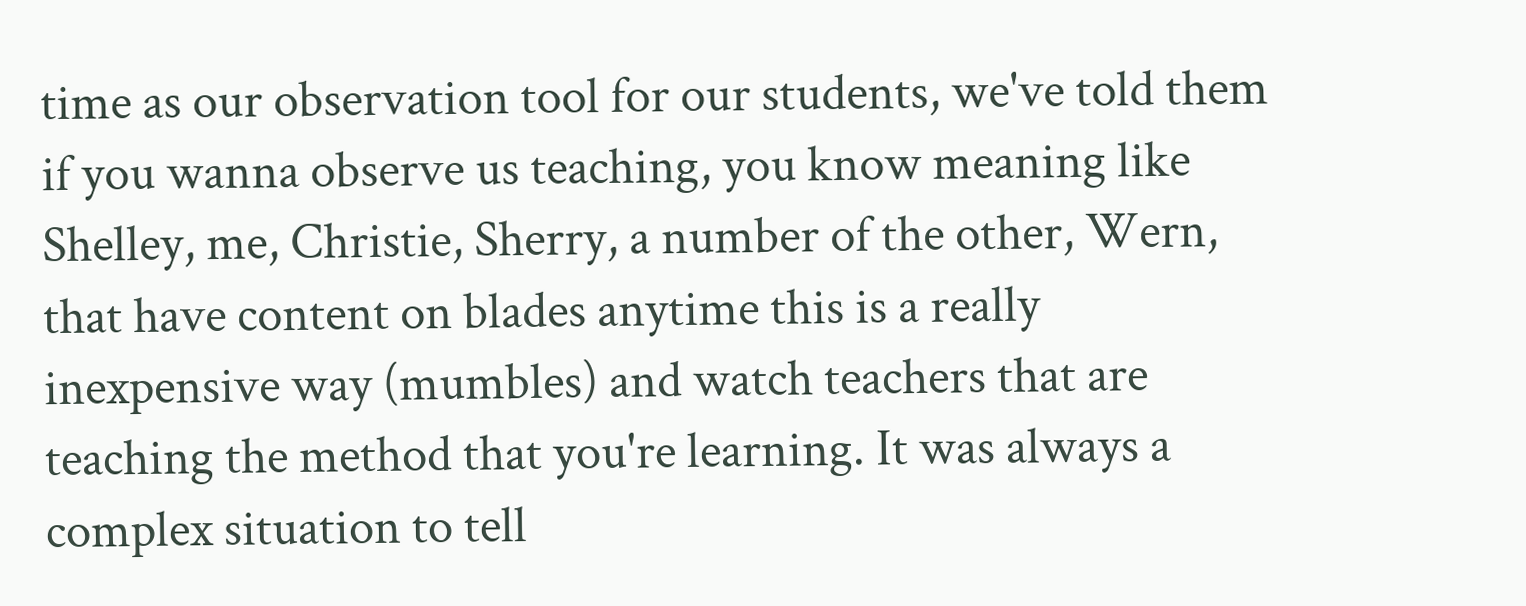time as our observation tool for our students, we've told them if you wanna observe us teaching, you know meaning like Shelley, me, Christie, Sherry, a number of the other, Wern, that have content on blades anytime this is a really inexpensive way (mumbles) and watch teachers that are teaching the method that you're learning. It was always a complex situation to tell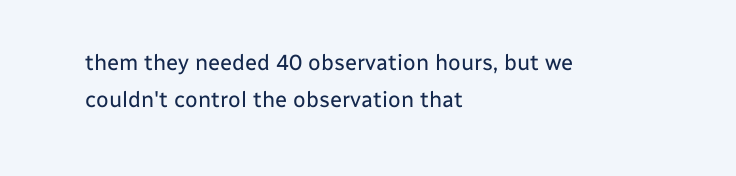them they needed 40 observation hours, but we couldn't control the observation that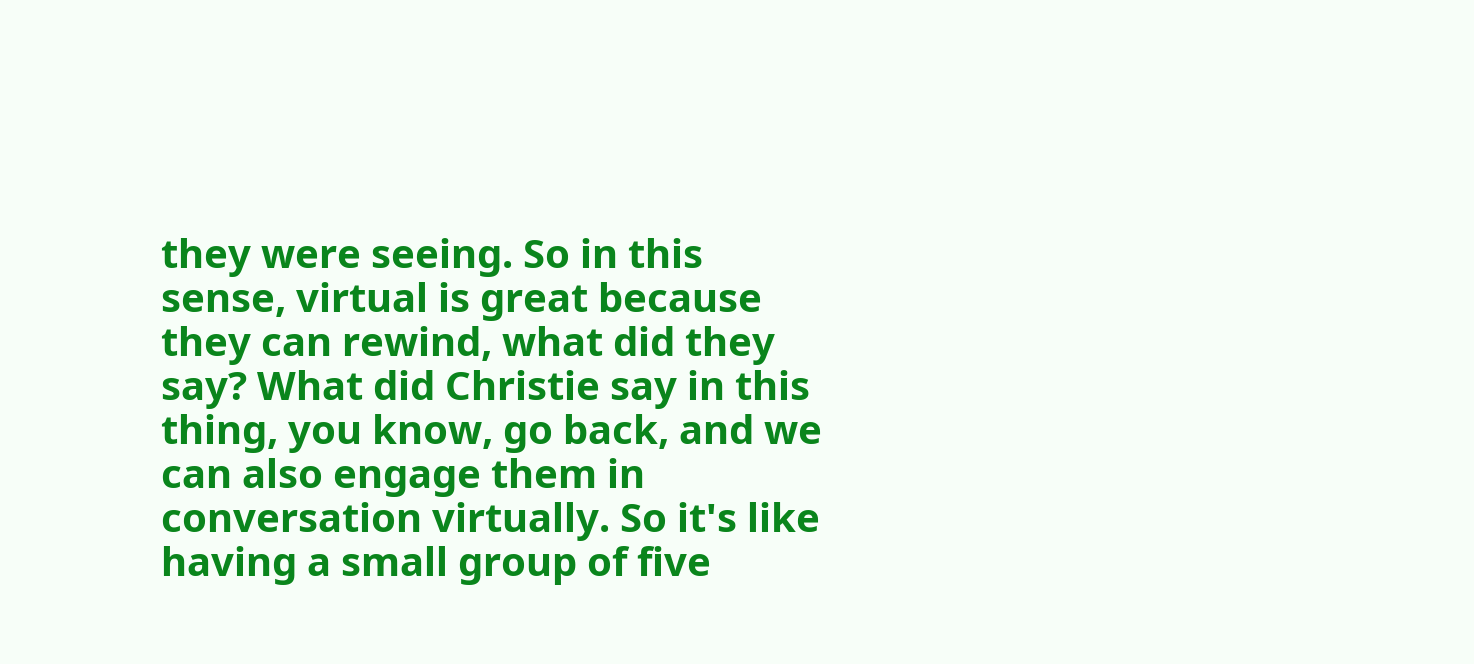they were seeing. So in this sense, virtual is great because they can rewind, what did they say? What did Christie say in this thing, you know, go back, and we can also engage them in conversation virtually. So it's like having a small group of five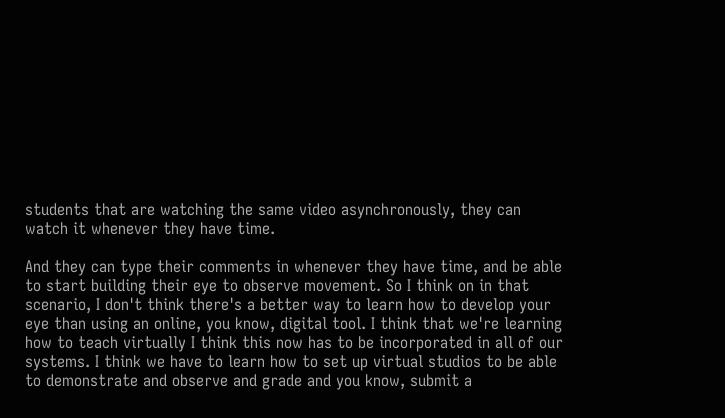students that are watching the same video asynchronously, they can watch it whenever they have time.

And they can type their comments in whenever they have time, and be able to start building their eye to observe movement. So I think on in that scenario, I don't think there's a better way to learn how to develop your eye than using an online, you know, digital tool. I think that we're learning how to teach virtually I think this now has to be incorporated in all of our systems. I think we have to learn how to set up virtual studios to be able to demonstrate and observe and grade and you know, submit a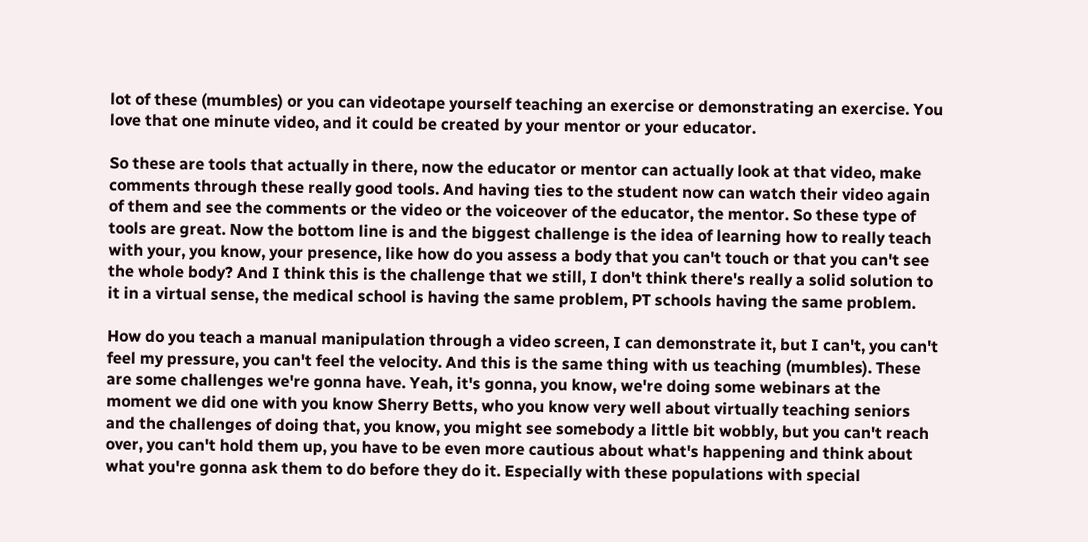lot of these (mumbles) or you can videotape yourself teaching an exercise or demonstrating an exercise. You love that one minute video, and it could be created by your mentor or your educator.

So these are tools that actually in there, now the educator or mentor can actually look at that video, make comments through these really good tools. And having ties to the student now can watch their video again of them and see the comments or the video or the voiceover of the educator, the mentor. So these type of tools are great. Now the bottom line is and the biggest challenge is the idea of learning how to really teach with your, you know, your presence, like how do you assess a body that you can't touch or that you can't see the whole body? And I think this is the challenge that we still, I don't think there's really a solid solution to it in a virtual sense, the medical school is having the same problem, PT schools having the same problem.

How do you teach a manual manipulation through a video screen, I can demonstrate it, but I can't, you can't feel my pressure, you can't feel the velocity. And this is the same thing with us teaching (mumbles). These are some challenges we're gonna have. Yeah, it's gonna, you know, we're doing some webinars at the moment we did one with you know Sherry Betts, who you know very well about virtually teaching seniors and the challenges of doing that, you know, you might see somebody a little bit wobbly, but you can't reach over, you can't hold them up, you have to be even more cautious about what's happening and think about what you're gonna ask them to do before they do it. Especially with these populations with special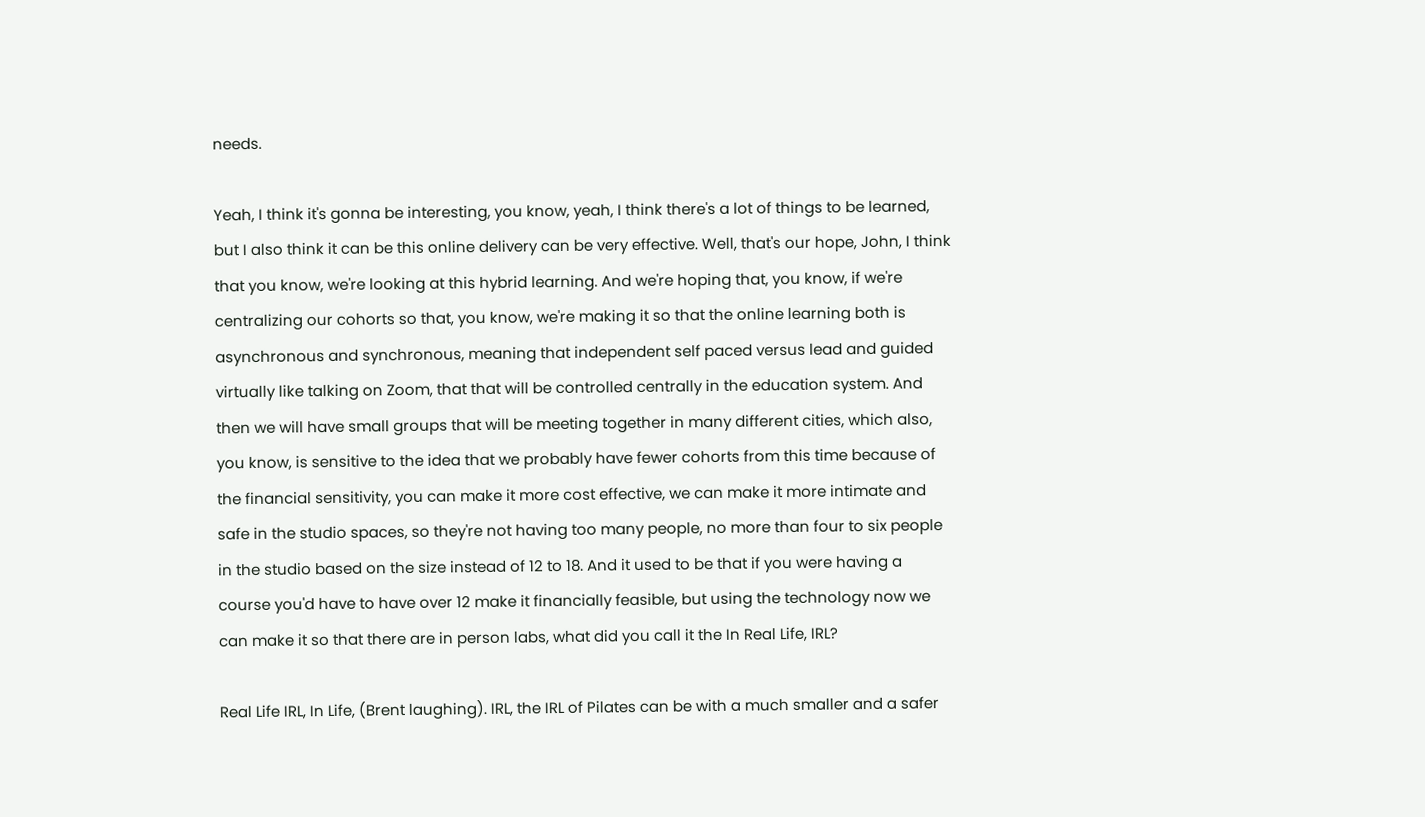needs.

Yeah, I think it's gonna be interesting, you know, yeah, I think there's a lot of things to be learned, but I also think it can be this online delivery can be very effective. Well, that's our hope, John, I think that you know, we're looking at this hybrid learning. And we're hoping that, you know, if we're centralizing our cohorts so that, you know, we're making it so that the online learning both is asynchronous and synchronous, meaning that independent self paced versus lead and guided virtually like talking on Zoom, that that will be controlled centrally in the education system. And then we will have small groups that will be meeting together in many different cities, which also, you know, is sensitive to the idea that we probably have fewer cohorts from this time because of the financial sensitivity, you can make it more cost effective, we can make it more intimate and safe in the studio spaces, so they're not having too many people, no more than four to six people in the studio based on the size instead of 12 to 18. And it used to be that if you were having a course you'd have to have over 12 make it financially feasible, but using the technology now we can make it so that there are in person labs, what did you call it the In Real Life, IRL?

Real Life IRL, In Life, (Brent laughing). IRL, the IRL of Pilates can be with a much smaller and a safer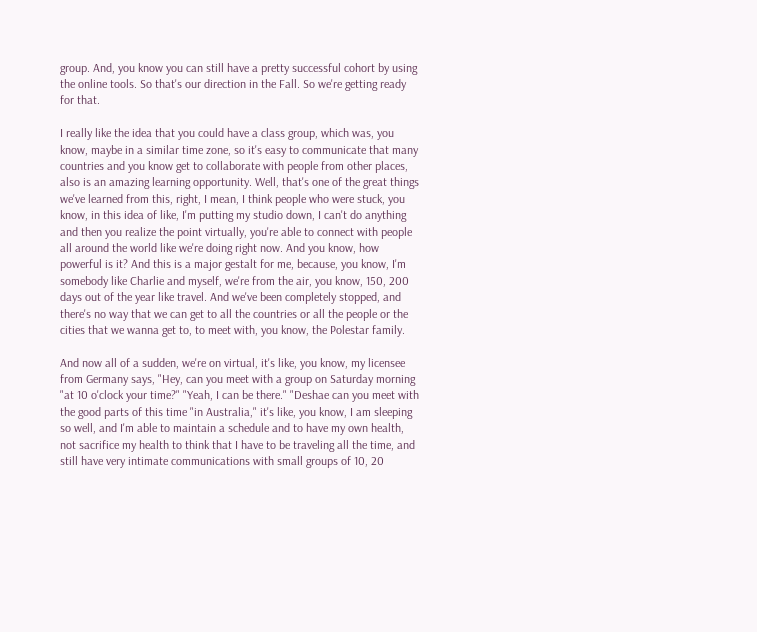group. And, you know you can still have a pretty successful cohort by using the online tools. So that's our direction in the Fall. So we're getting ready for that.

I really like the idea that you could have a class group, which was, you know, maybe in a similar time zone, so it's easy to communicate that many countries and you know get to collaborate with people from other places, also is an amazing learning opportunity. Well, that's one of the great things we've learned from this, right, I mean, I think people who were stuck, you know, in this idea of like, I'm putting my studio down, I can't do anything and then you realize the point virtually, you're able to connect with people all around the world like we're doing right now. And you know, how powerful is it? And this is a major gestalt for me, because, you know, I'm somebody like Charlie and myself, we're from the air, you know, 150, 200 days out of the year like travel. And we've been completely stopped, and there's no way that we can get to all the countries or all the people or the cities that we wanna get to, to meet with, you know, the Polestar family.

And now all of a sudden, we're on virtual, it's like, you know, my licensee from Germany says, "Hey, can you meet with a group on Saturday morning "at 10 o'clock your time?" "Yeah, I can be there." "Deshae can you meet with the good parts of this time "in Australia," it's like, you know, I am sleeping so well, and I'm able to maintain a schedule and to have my own health, not sacrifice my health to think that I have to be traveling all the time, and still have very intimate communications with small groups of 10, 20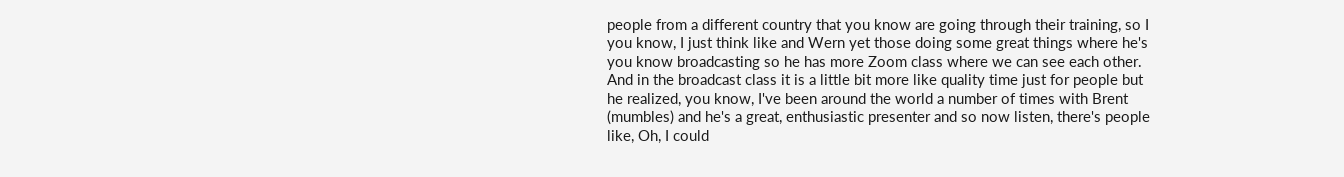people from a different country that you know are going through their training, so I you know, I just think like and Wern yet those doing some great things where he's you know broadcasting so he has more Zoom class where we can see each other. And in the broadcast class it is a little bit more like quality time just for people but he realized, you know, I've been around the world a number of times with Brent (mumbles) and he's a great, enthusiastic presenter and so now listen, there's people like, Oh, I could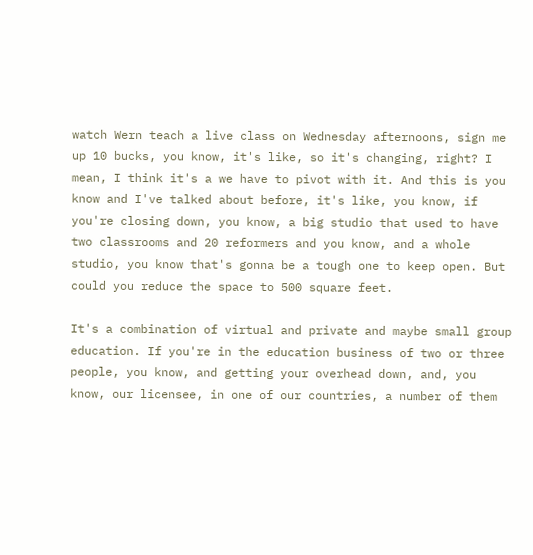watch Wern teach a live class on Wednesday afternoons, sign me up 10 bucks, you know, it's like, so it's changing, right? I mean, I think it's a we have to pivot with it. And this is you know and I've talked about before, it's like, you know, if you're closing down, you know, a big studio that used to have two classrooms and 20 reformers and you know, and a whole studio, you know that's gonna be a tough one to keep open. But could you reduce the space to 500 square feet.

It's a combination of virtual and private and maybe small group education. If you're in the education business of two or three people, you know, and getting your overhead down, and, you know, our licensee, in one of our countries, a number of them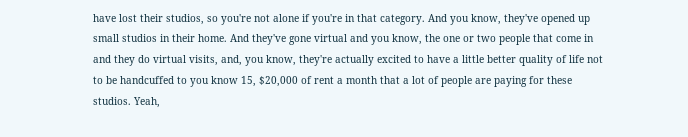have lost their studios, so you're not alone if you're in that category. And you know, they've opened up small studios in their home. And they've gone virtual and you know, the one or two people that come in and they do virtual visits, and, you know, they're actually excited to have a little better quality of life not to be handcuffed to you know 15, $20,000 of rent a month that a lot of people are paying for these studios. Yeah,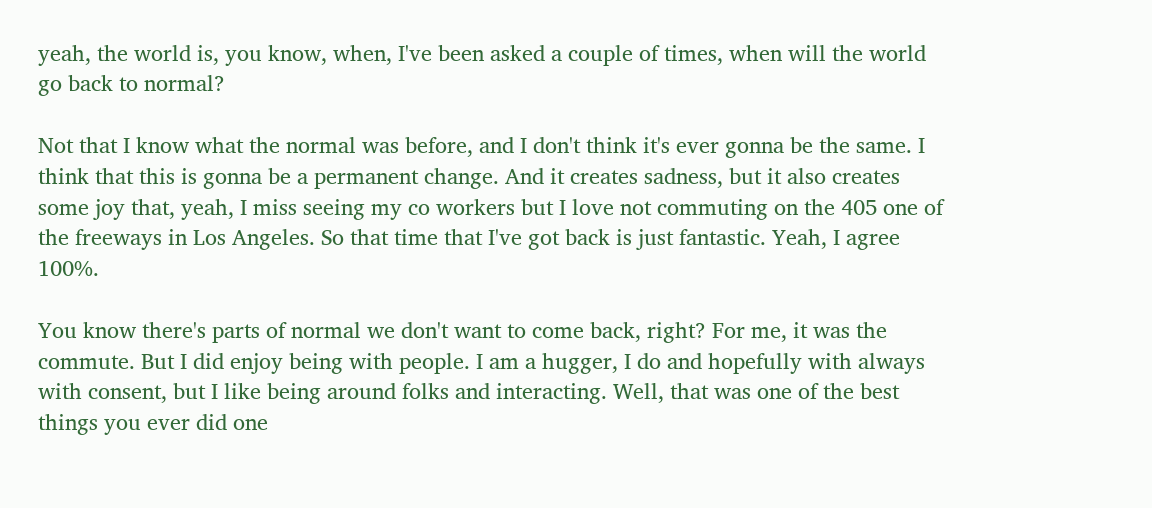yeah, the world is, you know, when, I've been asked a couple of times, when will the world go back to normal?

Not that I know what the normal was before, and I don't think it's ever gonna be the same. I think that this is gonna be a permanent change. And it creates sadness, but it also creates some joy that, yeah, I miss seeing my co workers but I love not commuting on the 405 one of the freeways in Los Angeles. So that time that I've got back is just fantastic. Yeah, I agree 100%.

You know there's parts of normal we don't want to come back, right? For me, it was the commute. But I did enjoy being with people. I am a hugger, I do and hopefully with always with consent, but I like being around folks and interacting. Well, that was one of the best things you ever did one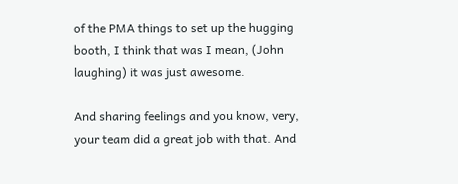of the PMA things to set up the hugging booth, I think that was I mean, (John laughing) it was just awesome.

And sharing feelings and you know, very, your team did a great job with that. And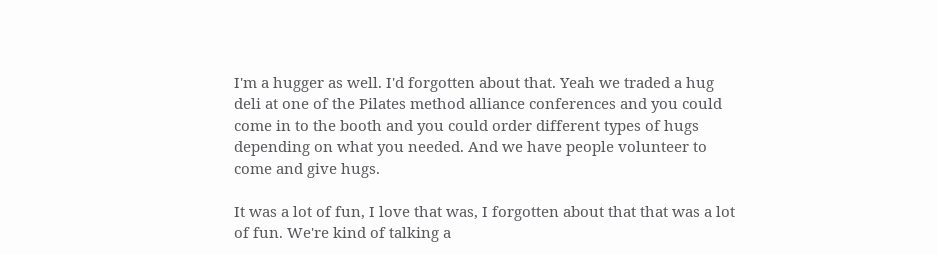I'm a hugger as well. I'd forgotten about that. Yeah we traded a hug deli at one of the Pilates method alliance conferences and you could come in to the booth and you could order different types of hugs depending on what you needed. And we have people volunteer to come and give hugs.

It was a lot of fun, I love that was, I forgotten about that that was a lot of fun. We're kind of talking a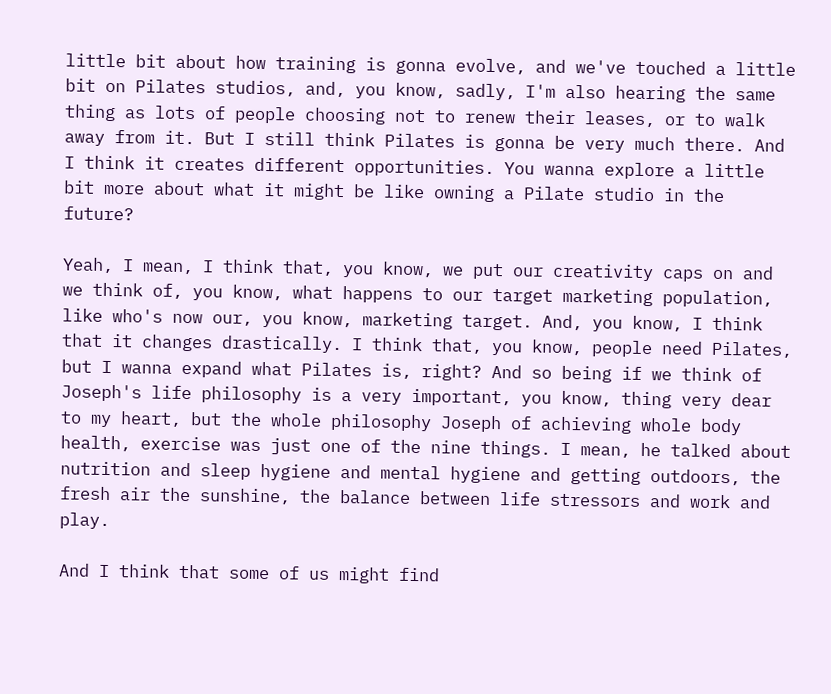little bit about how training is gonna evolve, and we've touched a little bit on Pilates studios, and, you know, sadly, I'm also hearing the same thing as lots of people choosing not to renew their leases, or to walk away from it. But I still think Pilates is gonna be very much there. And I think it creates different opportunities. You wanna explore a little bit more about what it might be like owning a Pilate studio in the future?

Yeah, I mean, I think that, you know, we put our creativity caps on and we think of, you know, what happens to our target marketing population, like who's now our, you know, marketing target. And, you know, I think that it changes drastically. I think that, you know, people need Pilates, but I wanna expand what Pilates is, right? And so being if we think of Joseph's life philosophy is a very important, you know, thing very dear to my heart, but the whole philosophy Joseph of achieving whole body health, exercise was just one of the nine things. I mean, he talked about nutrition and sleep hygiene and mental hygiene and getting outdoors, the fresh air the sunshine, the balance between life stressors and work and play.

And I think that some of us might find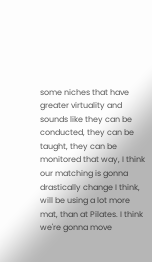some niches that have greater virtuality and sounds like they can be conducted, they can be taught, they can be monitored that way, I think our matching is gonna drastically change I think, will be using a lot more mat, than at Pilates. I think we're gonna move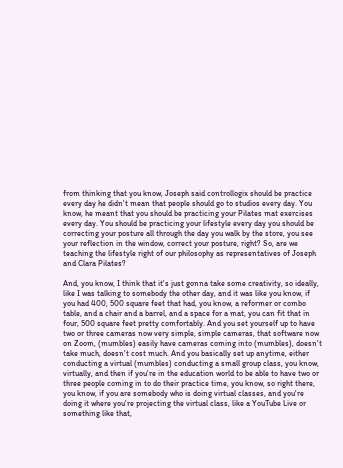from thinking that you know, Joseph said controllogix should be practice every day he didn't mean that people should go to studios every day. You know, he meant that you should be practicing your Pilates mat exercises every day. You should be practicing your lifestyle every day you should be correcting your posture all through the day you walk by the store, you see your reflection in the window, correct your posture, right? So, are we teaching the lifestyle right of our philosophy as representatives of Joseph and Clara Pilates?

And, you know, I think that it's just gonna take some creativity, so ideally, like I was talking to somebody the other day, and it was like you know, if you had 400, 500 square feet that had, you know, a reformer or combo table, and a chair and a barrel, and a space for a mat, you can fit that in four, 500 square feet pretty comfortably. And you set yourself up to have two or three cameras now very simple, simple cameras, that software now on Zoom, (mumbles) easily have cameras coming into (mumbles), doesn't take much, doesn't cost much. And you basically set up anytime, either conducting a virtual (mumbles) conducting a small group class, you know, virtually, and then if you're in the education world to be able to have two or three people coming in to do their practice time, you know, so right there, you know, if you are somebody who is doing virtual classes, and you're doing it where you're projecting the virtual class, like a YouTube Live or something like that,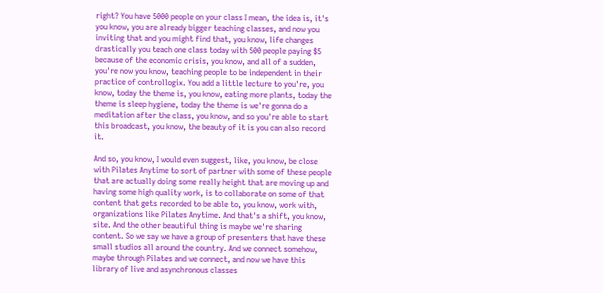right? You have 5000 people on your class I mean, the idea is, it's you know, you are already bigger teaching classes, and now you inviting that and you might find that, you know, life changes drastically you teach one class today with 500 people paying $5 because of the economic crisis, you know, and all of a sudden, you're now you know, teaching people to be independent in their practice of controllogix. You add a little lecture to you're, you know, today the theme is, you know, eating more plants, today the theme is sleep hygiene, today the theme is we're gonna do a meditation after the class, you know, and so you're able to start this broadcast, you know, the beauty of it is you can also record it.

And so, you know, I would even suggest, like, you know, be close with Pilates Anytime to sort of partner with some of these people that are actually doing some really height that are moving up and having some high quality work, is to collaborate on some of that content that gets recorded to be able to, you know, work with, organizations like Pilates Anytime. And that's a shift, you know, site. And the other beautiful thing is maybe we're sharing content. So we say we have a group of presenters that have these small studios all around the country. And we connect somehow, maybe through Pilates and we connect, and now we have this library of live and asynchronous classes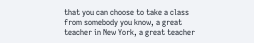that you can choose to take a class from somebody you know, a great teacher in New York, a great teacher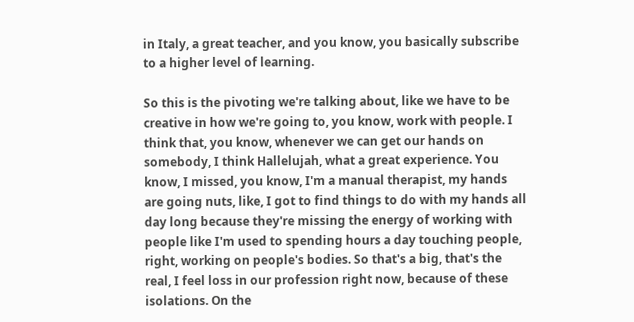in Italy, a great teacher, and you know, you basically subscribe to a higher level of learning.

So this is the pivoting we're talking about, like we have to be creative in how we're going to, you know, work with people. I think that, you know, whenever we can get our hands on somebody, I think Hallelujah, what a great experience. You know, I missed, you know, I'm a manual therapist, my hands are going nuts, like, I got to find things to do with my hands all day long because they're missing the energy of working with people like I'm used to spending hours a day touching people, right, working on people's bodies. So that's a big, that's the real, I feel loss in our profession right now, because of these isolations. On the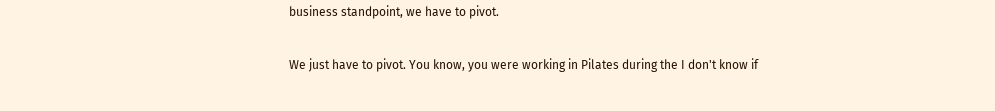business standpoint, we have to pivot.

We just have to pivot. You know, you were working in Pilates during the I don't know if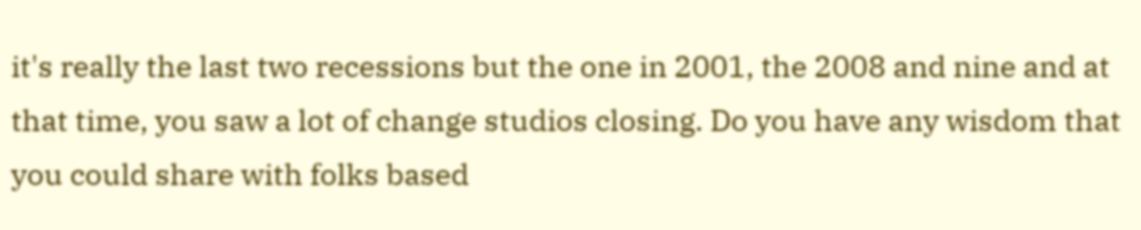it's really the last two recessions but the one in 2001, the 2008 and nine and at that time, you saw a lot of change studios closing. Do you have any wisdom that you could share with folks based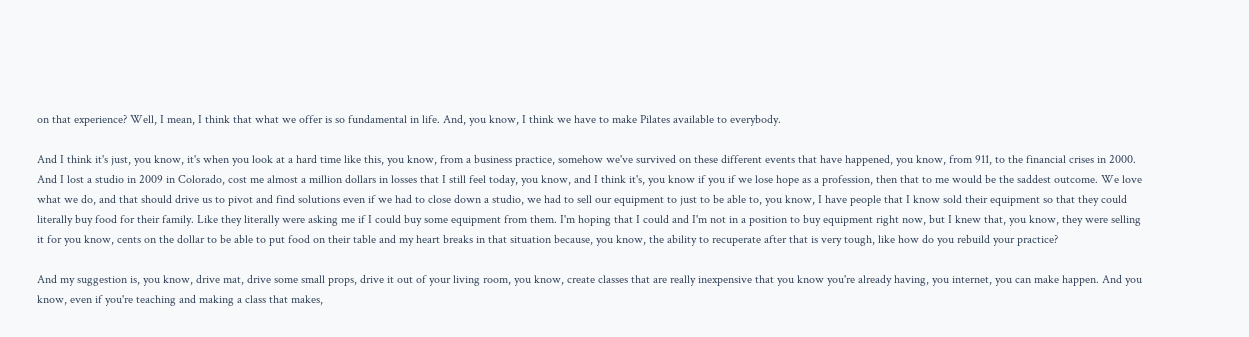on that experience? Well, I mean, I think that what we offer is so fundamental in life. And, you know, I think we have to make Pilates available to everybody.

And I think it's just, you know, it's when you look at a hard time like this, you know, from a business practice, somehow we've survived on these different events that have happened, you know, from 911, to the financial crises in 2000. And I lost a studio in 2009 in Colorado, cost me almost a million dollars in losses that I still feel today, you know, and I think it's, you know if you if we lose hope as a profession, then that to me would be the saddest outcome. We love what we do, and that should drive us to pivot and find solutions even if we had to close down a studio, we had to sell our equipment to just to be able to, you know, I have people that I know sold their equipment so that they could literally buy food for their family. Like they literally were asking me if I could buy some equipment from them. I'm hoping that I could and I'm not in a position to buy equipment right now, but I knew that, you know, they were selling it for you know, cents on the dollar to be able to put food on their table and my heart breaks in that situation because, you know, the ability to recuperate after that is very tough, like how do you rebuild your practice?

And my suggestion is, you know, drive mat, drive some small props, drive it out of your living room, you know, create classes that are really inexpensive that you know you're already having, you internet, you can make happen. And you know, even if you're teaching and making a class that makes,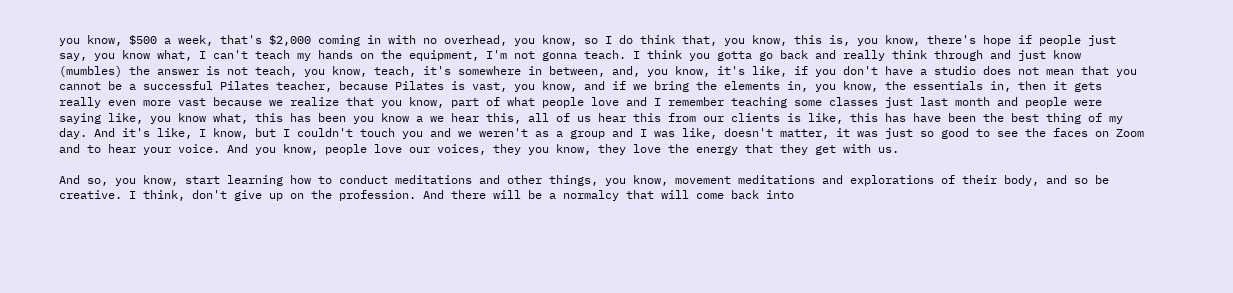you know, $500 a week, that's $2,000 coming in with no overhead, you know, so I do think that, you know, this is, you know, there's hope if people just say, you know what, I can't teach my hands on the equipment, I'm not gonna teach. I think you gotta go back and really think through and just know (mumbles) the answer is not teach, you know, teach, it's somewhere in between, and, you know, it's like, if you don't have a studio does not mean that you cannot be a successful Pilates teacher, because Pilates is vast, you know, and if we bring the elements in, you know, the essentials in, then it gets really even more vast because we realize that you know, part of what people love and I remember teaching some classes just last month and people were saying like, you know what, this has been you know a we hear this, all of us hear this from our clients is like, this has have been the best thing of my day. And it's like, I know, but I couldn't touch you and we weren't as a group and I was like, doesn't matter, it was just so good to see the faces on Zoom and to hear your voice. And you know, people love our voices, they you know, they love the energy that they get with us.

And so, you know, start learning how to conduct meditations and other things, you know, movement meditations and explorations of their body, and so be creative. I think, don't give up on the profession. And there will be a normalcy that will come back into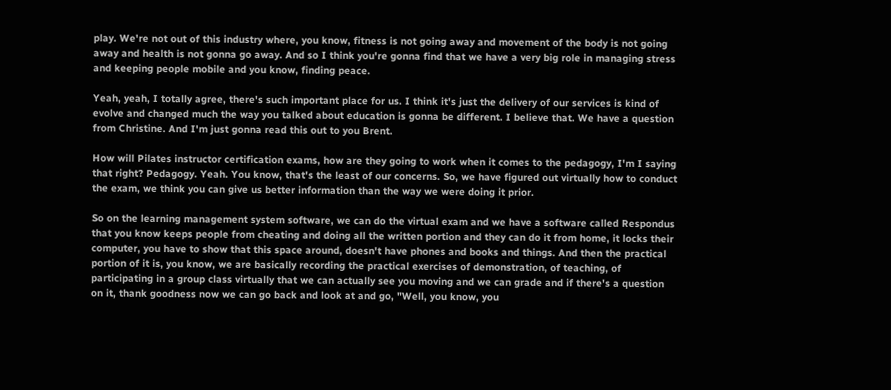play. We're not out of this industry where, you know, fitness is not going away and movement of the body is not going away and health is not gonna go away. And so I think you're gonna find that we have a very big role in managing stress and keeping people mobile and you know, finding peace.

Yeah, yeah, I totally agree, there's such important place for us. I think it's just the delivery of our services is kind of evolve and changed much the way you talked about education is gonna be different. I believe that. We have a question from Christine. And I'm just gonna read this out to you Brent.

How will Pilates instructor certification exams, how are they going to work when it comes to the pedagogy, I'm I saying that right? Pedagogy. Yeah. You know, that's the least of our concerns. So, we have figured out virtually how to conduct the exam, we think you can give us better information than the way we were doing it prior.

So on the learning management system software, we can do the virtual exam and we have a software called Respondus that you know keeps people from cheating and doing all the written portion and they can do it from home, it locks their computer, you have to show that this space around, doesn't have phones and books and things. And then the practical portion of it is, you know, we are basically recording the practical exercises of demonstration, of teaching, of participating in a group class virtually that we can actually see you moving and we can grade and if there's a question on it, thank goodness now we can go back and look at and go, "Well, you know, you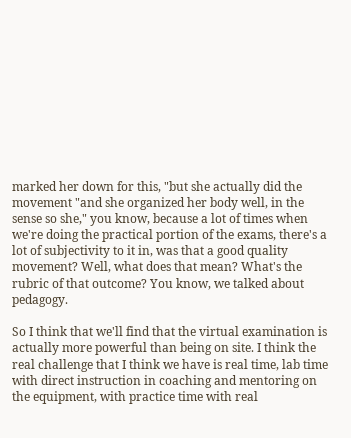marked her down for this, "but she actually did the movement "and she organized her body well, in the sense so she," you know, because a lot of times when we're doing the practical portion of the exams, there's a lot of subjectivity to it in, was that a good quality movement? Well, what does that mean? What's the rubric of that outcome? You know, we talked about pedagogy.

So I think that we'll find that the virtual examination is actually more powerful than being on site. I think the real challenge that I think we have is real time, lab time with direct instruction in coaching and mentoring on the equipment, with practice time with real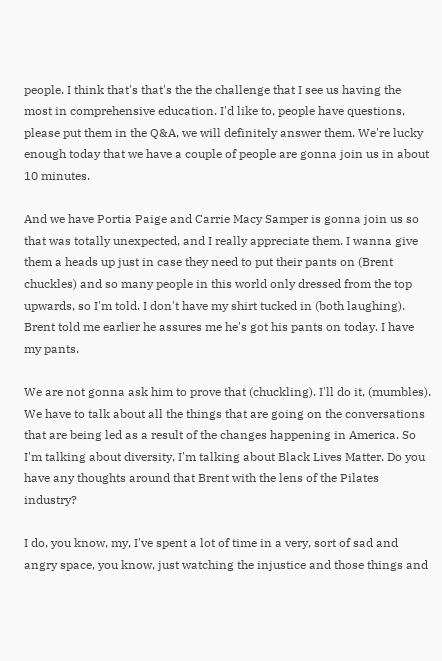people. I think that's that's the the challenge that I see us having the most in comprehensive education. I'd like to, people have questions, please put them in the Q&A, we will definitely answer them. We're lucky enough today that we have a couple of people are gonna join us in about 10 minutes.

And we have Portia Paige and Carrie Macy Samper is gonna join us so that was totally unexpected, and I really appreciate them. I wanna give them a heads up just in case they need to put their pants on (Brent chuckles) and so many people in this world only dressed from the top upwards, so I'm told. I don't have my shirt tucked in (both laughing). Brent told me earlier he assures me he's got his pants on today. I have my pants.

We are not gonna ask him to prove that (chuckling). I'll do it, (mumbles). We have to talk about all the things that are going on the conversations that are being led as a result of the changes happening in America. So I'm talking about diversity, I'm talking about Black Lives Matter. Do you have any thoughts around that Brent with the lens of the Pilates industry?

I do, you know, my, I've spent a lot of time in a very, sort of sad and angry space, you know, just watching the injustice and those things and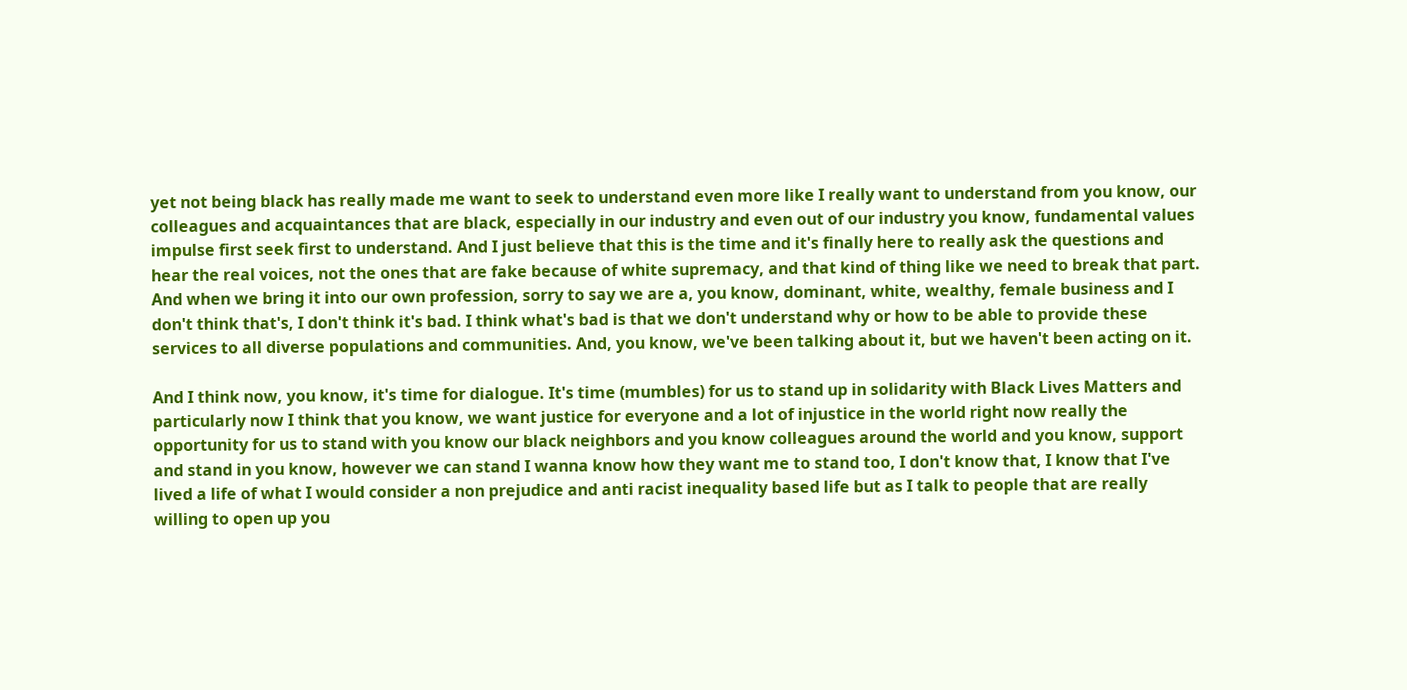yet not being black has really made me want to seek to understand even more like I really want to understand from you know, our colleagues and acquaintances that are black, especially in our industry and even out of our industry you know, fundamental values impulse first seek first to understand. And I just believe that this is the time and it's finally here to really ask the questions and hear the real voices, not the ones that are fake because of white supremacy, and that kind of thing like we need to break that part. And when we bring it into our own profession, sorry to say we are a, you know, dominant, white, wealthy, female business and I don't think that's, I don't think it's bad. I think what's bad is that we don't understand why or how to be able to provide these services to all diverse populations and communities. And, you know, we've been talking about it, but we haven't been acting on it.

And I think now, you know, it's time for dialogue. It's time (mumbles) for us to stand up in solidarity with Black Lives Matters and particularly now I think that you know, we want justice for everyone and a lot of injustice in the world right now really the opportunity for us to stand with you know our black neighbors and you know colleagues around the world and you know, support and stand in you know, however we can stand I wanna know how they want me to stand too, I don't know that, I know that I've lived a life of what I would consider a non prejudice and anti racist inequality based life but as I talk to people that are really willing to open up you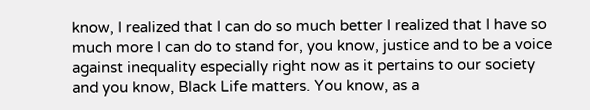know, I realized that I can do so much better I realized that I have so much more I can do to stand for, you know, justice and to be a voice against inequality especially right now as it pertains to our society and you know, Black Life matters. You know, as a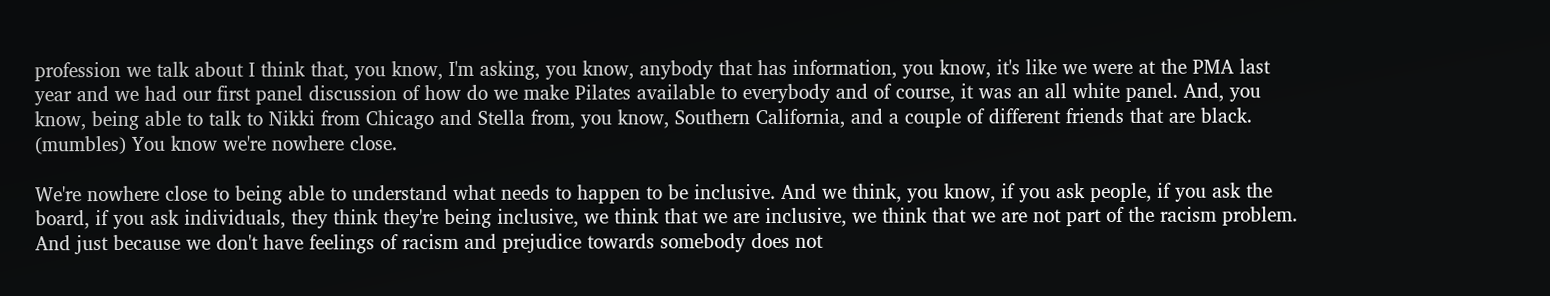profession we talk about I think that, you know, I'm asking, you know, anybody that has information, you know, it's like we were at the PMA last year and we had our first panel discussion of how do we make Pilates available to everybody and of course, it was an all white panel. And, you know, being able to talk to Nikki from Chicago and Stella from, you know, Southern California, and a couple of different friends that are black. (mumbles) You know we're nowhere close.

We're nowhere close to being able to understand what needs to happen to be inclusive. And we think, you know, if you ask people, if you ask the board, if you ask individuals, they think they're being inclusive, we think that we are inclusive, we think that we are not part of the racism problem. And just because we don't have feelings of racism and prejudice towards somebody does not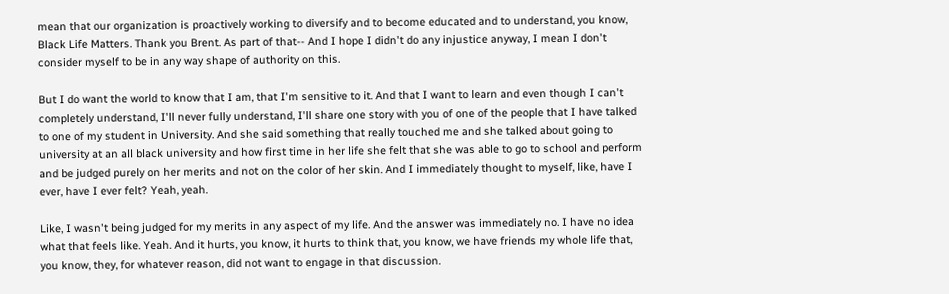mean that our organization is proactively working to diversify and to become educated and to understand, you know, Black Life Matters. Thank you Brent. As part of that-- And I hope I didn't do any injustice anyway, I mean I don't consider myself to be in any way shape of authority on this.

But I do want the world to know that I am, that I'm sensitive to it. And that I want to learn and even though I can't completely understand, I'll never fully understand, I'll share one story with you of one of the people that I have talked to one of my student in University. And she said something that really touched me and she talked about going to university at an all black university and how first time in her life she felt that she was able to go to school and perform and be judged purely on her merits and not on the color of her skin. And I immediately thought to myself, like, have I ever, have I ever felt? Yeah, yeah.

Like, I wasn't being judged for my merits in any aspect of my life. And the answer was immediately no. I have no idea what that feels like. Yeah. And it hurts, you know, it hurts to think that, you know, we have friends my whole life that, you know, they, for whatever reason, did not want to engage in that discussion.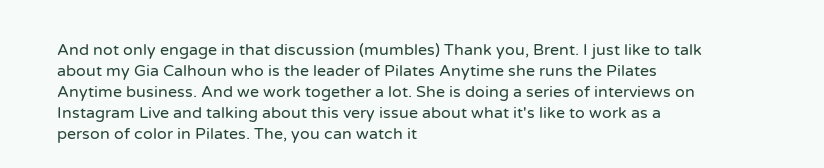And not only engage in that discussion (mumbles) Thank you, Brent. I just like to talk about my Gia Calhoun who is the leader of Pilates Anytime she runs the Pilates Anytime business. And we work together a lot. She is doing a series of interviews on Instagram Live and talking about this very issue about what it's like to work as a person of color in Pilates. The, you can watch it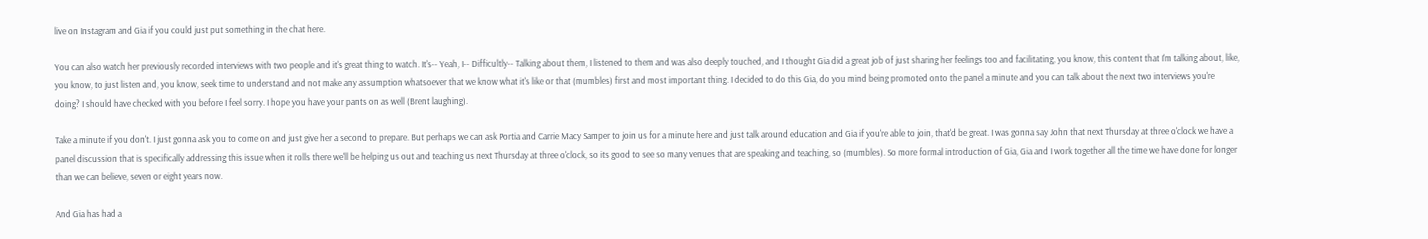live on Instagram and Gia if you could just put something in the chat here.

You can also watch her previously recorded interviews with two people and it's great thing to watch. It's-- Yeah, I-- Difficultly-- Talking about them, I listened to them and was also deeply touched, and I thought Gia did a great job of just sharing her feelings too and facilitating, you know, this content that I'm talking about, like, you know, to just listen and, you know, seek time to understand and not make any assumption whatsoever that we know what it's like or that (mumbles) first and most important thing. I decided to do this Gia, do you mind being promoted onto the panel a minute and you can talk about the next two interviews you're doing? I should have checked with you before I feel sorry. I hope you have your pants on as well (Brent laughing).

Take a minute if you don't. I just gonna ask you to come on and just give her a second to prepare. But perhaps we can ask Portia and Carrie Macy Samper to join us for a minute here and just talk around education and Gia if you're able to join, that'd be great. I was gonna say John that next Thursday at three o'clock we have a panel discussion that is specifically addressing this issue when it rolls there we'll be helping us out and teaching us next Thursday at three o'clock, so its good to see so many venues that are speaking and teaching, so (mumbles). So more formal introduction of Gia, Gia and I work together all the time we have done for longer than we can believe, seven or eight years now.

And Gia has had a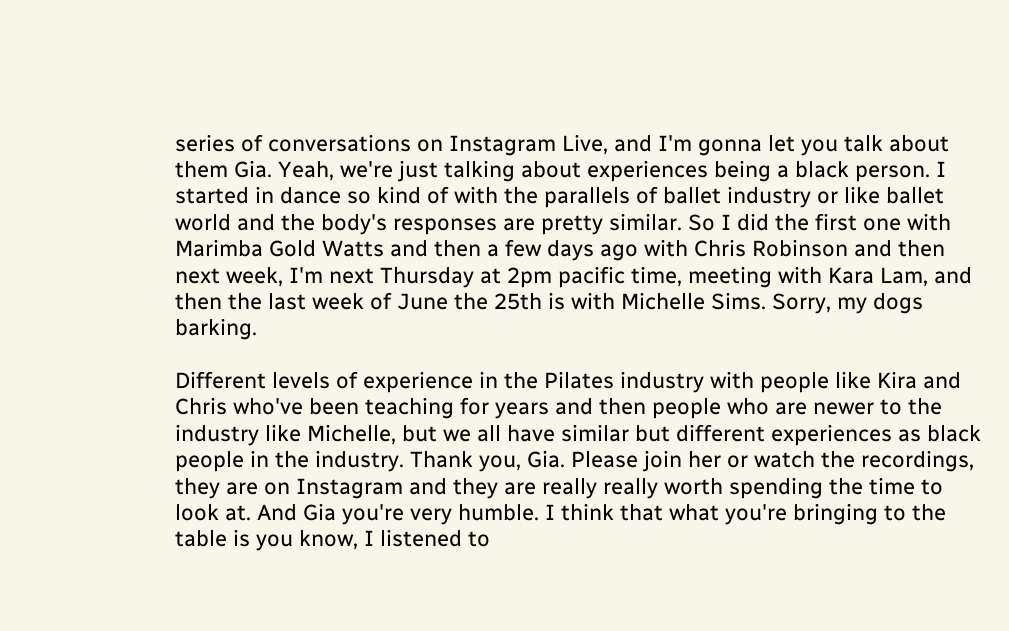series of conversations on Instagram Live, and I'm gonna let you talk about them Gia. Yeah, we're just talking about experiences being a black person. I started in dance so kind of with the parallels of ballet industry or like ballet world and the body's responses are pretty similar. So I did the first one with Marimba Gold Watts and then a few days ago with Chris Robinson and then next week, I'm next Thursday at 2pm pacific time, meeting with Kara Lam, and then the last week of June the 25th is with Michelle Sims. Sorry, my dogs barking.

Different levels of experience in the Pilates industry with people like Kira and Chris who've been teaching for years and then people who are newer to the industry like Michelle, but we all have similar but different experiences as black people in the industry. Thank you, Gia. Please join her or watch the recordings, they are on Instagram and they are really really worth spending the time to look at. And Gia you're very humble. I think that what you're bringing to the table is you know, I listened to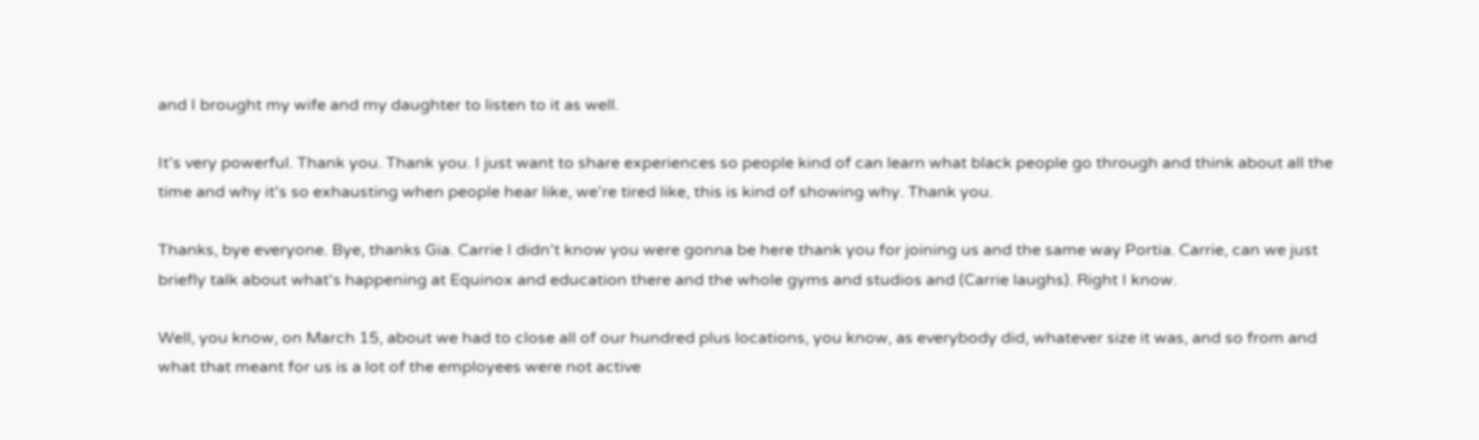and I brought my wife and my daughter to listen to it as well.

It's very powerful. Thank you. Thank you. I just want to share experiences so people kind of can learn what black people go through and think about all the time and why it's so exhausting when people hear like, we're tired like, this is kind of showing why. Thank you.

Thanks, bye everyone. Bye, thanks Gia. Carrie I didn't know you were gonna be here thank you for joining us and the same way Portia. Carrie, can we just briefly talk about what's happening at Equinox and education there and the whole gyms and studios and (Carrie laughs). Right I know.

Well, you know, on March 15, about we had to close all of our hundred plus locations, you know, as everybody did, whatever size it was, and so from and what that meant for us is a lot of the employees were not active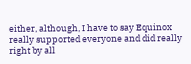either, although, I have to say Equinox really supported everyone and did really right by all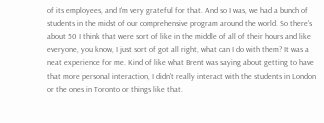of its employees, and I'm very grateful for that. And so I was, we had a bunch of students in the midst of our comprehensive program around the world. So there's about 50 I think that were sort of like in the middle of all of their hours and like everyone, you know, I just sort of got all right, what can I do with them? It was a neat experience for me. Kind of like what Brent was saying about getting to have that more personal interaction, I didn't really interact with the students in London or the ones in Toronto or things like that.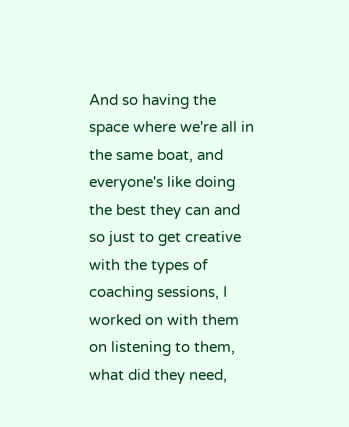And so having the space where we're all in the same boat, and everyone's like doing the best they can and so just to get creative with the types of coaching sessions, I worked on with them on listening to them, what did they need,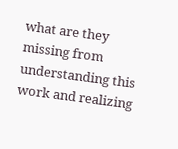what are they missing from understanding this work and realizing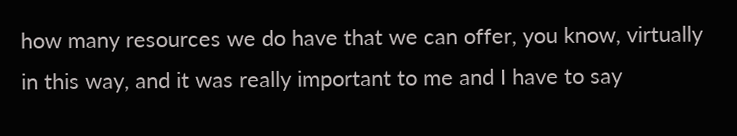how many resources we do have that we can offer, you know, virtually in this way, and it was really important to me and I have to say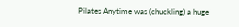Pilates Anytime was (chuckling) a huge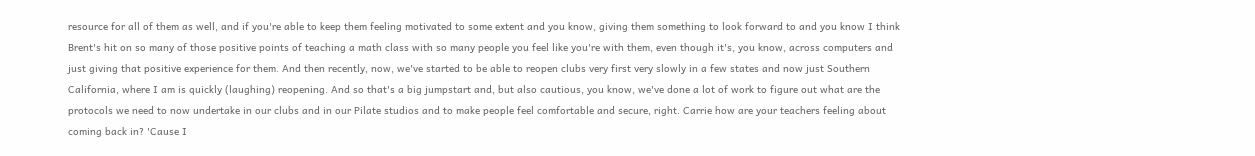resource for all of them as well, and if you're able to keep them feeling motivated to some extent and you know, giving them something to look forward to and you know I think Brent's hit on so many of those positive points of teaching a math class with so many people you feel like you're with them, even though it's, you know, across computers and just giving that positive experience for them. And then recently, now, we've started to be able to reopen clubs very first very slowly in a few states and now just Southern California, where I am is quickly (laughing) reopening. And so that's a big jumpstart and, but also cautious, you know, we've done a lot of work to figure out what are the protocols we need to now undertake in our clubs and in our Pilate studios and to make people feel comfortable and secure, right. Carrie how are your teachers feeling about coming back in? 'Cause I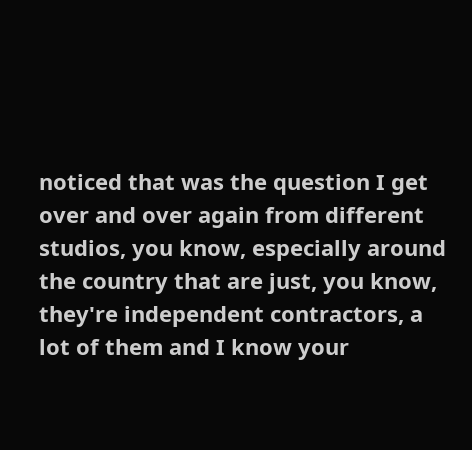noticed that was the question I get over and over again from different studios, you know, especially around the country that are just, you know, they're independent contractors, a lot of them and I know your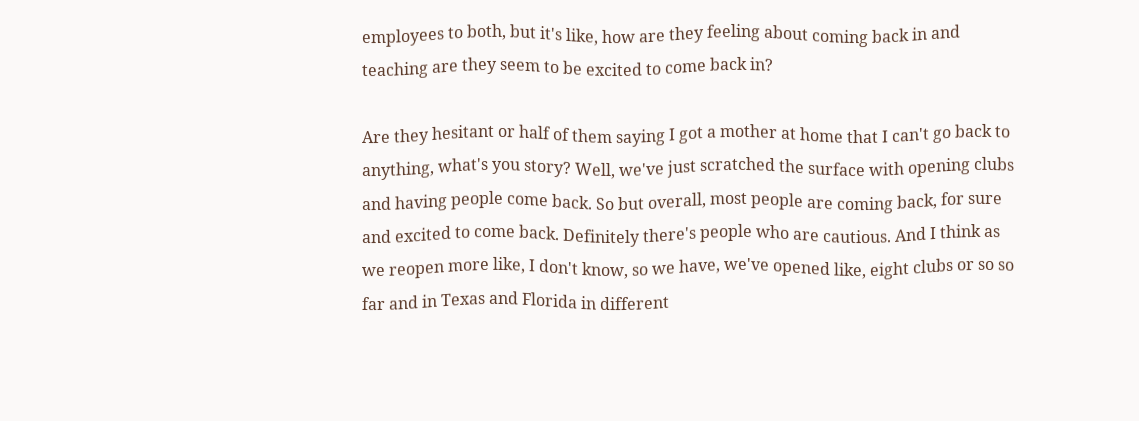employees to both, but it's like, how are they feeling about coming back in and teaching are they seem to be excited to come back in?

Are they hesitant or half of them saying I got a mother at home that I can't go back to anything, what's you story? Well, we've just scratched the surface with opening clubs and having people come back. So but overall, most people are coming back, for sure and excited to come back. Definitely there's people who are cautious. And I think as we reopen more like, I don't know, so we have, we've opened like, eight clubs or so so far and in Texas and Florida in different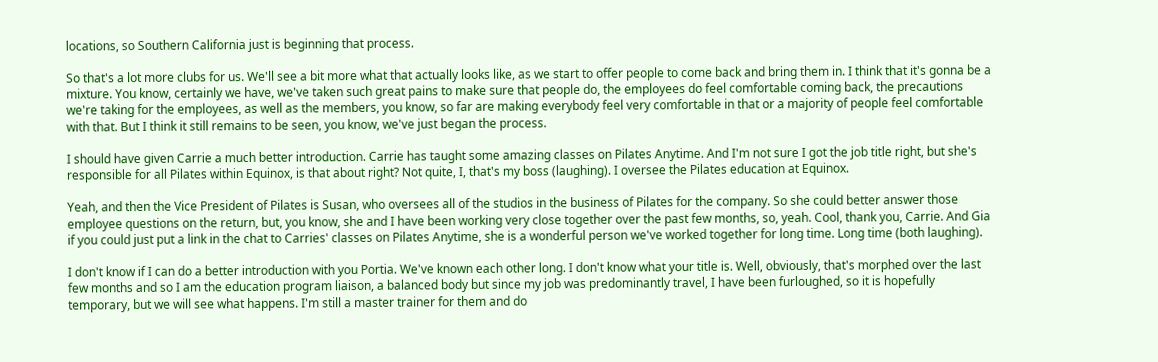locations, so Southern California just is beginning that process.

So that's a lot more clubs for us. We'll see a bit more what that actually looks like, as we start to offer people to come back and bring them in. I think that it's gonna be a mixture. You know, certainly we have, we've taken such great pains to make sure that people do, the employees do feel comfortable coming back, the precautions we're taking for the employees, as well as the members, you know, so far are making everybody feel very comfortable in that or a majority of people feel comfortable with that. But I think it still remains to be seen, you know, we've just began the process.

I should have given Carrie a much better introduction. Carrie has taught some amazing classes on Pilates Anytime. And I'm not sure I got the job title right, but she's responsible for all Pilates within Equinox, is that about right? Not quite, I, that's my boss (laughing). I oversee the Pilates education at Equinox.

Yeah, and then the Vice President of Pilates is Susan, who oversees all of the studios in the business of Pilates for the company. So she could better answer those employee questions on the return, but, you know, she and I have been working very close together over the past few months, so, yeah. Cool, thank you, Carrie. And Gia if you could just put a link in the chat to Carries' classes on Pilates Anytime, she is a wonderful person we've worked together for long time. Long time (both laughing).

I don't know if I can do a better introduction with you Portia. We've known each other long. I don't know what your title is. Well, obviously, that's morphed over the last few months and so I am the education program liaison, a balanced body but since my job was predominantly travel, I have been furloughed, so it is hopefully temporary, but we will see what happens. I'm still a master trainer for them and do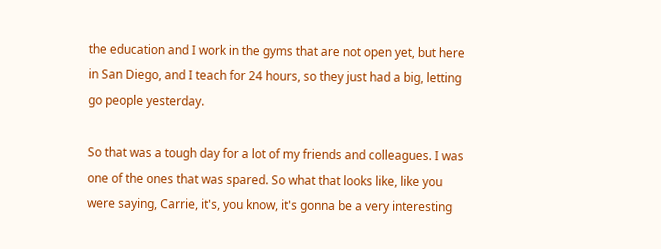the education and I work in the gyms that are not open yet, but here in San Diego, and I teach for 24 hours, so they just had a big, letting go people yesterday.

So that was a tough day for a lot of my friends and colleagues. I was one of the ones that was spared. So what that looks like, like you were saying, Carrie, it's, you know, it's gonna be a very interesting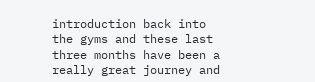introduction back into the gyms and these last three months have been a really great journey and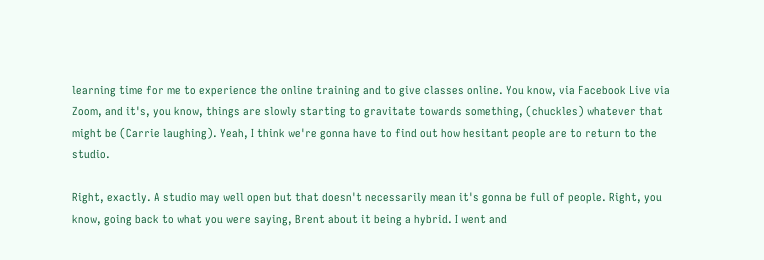learning time for me to experience the online training and to give classes online. You know, via Facebook Live via Zoom, and it's, you know, things are slowly starting to gravitate towards something, (chuckles) whatever that might be (Carrie laughing). Yeah, I think we're gonna have to find out how hesitant people are to return to the studio.

Right, exactly. A studio may well open but that doesn't necessarily mean it's gonna be full of people. Right, you know, going back to what you were saying, Brent about it being a hybrid. I went and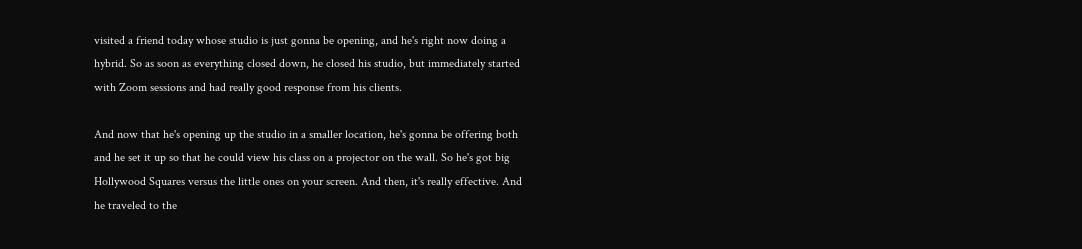visited a friend today whose studio is just gonna be opening, and he's right now doing a hybrid. So as soon as everything closed down, he closed his studio, but immediately started with Zoom sessions and had really good response from his clients.

And now that he's opening up the studio in a smaller location, he's gonna be offering both and he set it up so that he could view his class on a projector on the wall. So he's got big Hollywood Squares versus the little ones on your screen. And then, it's really effective. And he traveled to the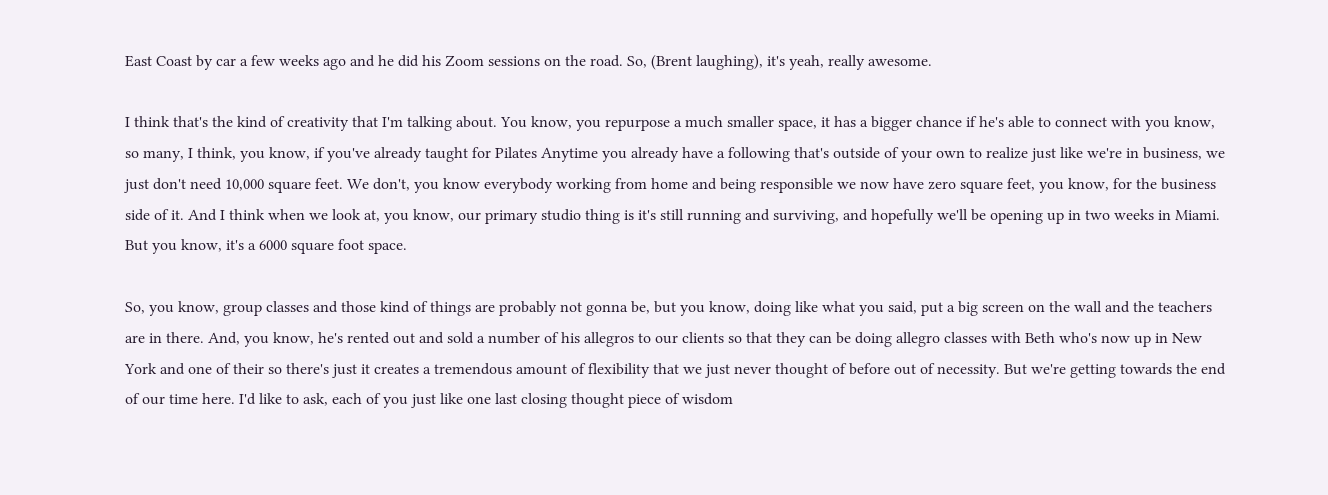East Coast by car a few weeks ago and he did his Zoom sessions on the road. So, (Brent laughing), it's yeah, really awesome.

I think that's the kind of creativity that I'm talking about. You know, you repurpose a much smaller space, it has a bigger chance if he's able to connect with you know, so many, I think, you know, if you've already taught for Pilates Anytime you already have a following that's outside of your own to realize just like we're in business, we just don't need 10,000 square feet. We don't, you know everybody working from home and being responsible we now have zero square feet, you know, for the business side of it. And I think when we look at, you know, our primary studio thing is it's still running and surviving, and hopefully we'll be opening up in two weeks in Miami. But you know, it's a 6000 square foot space.

So, you know, group classes and those kind of things are probably not gonna be, but you know, doing like what you said, put a big screen on the wall and the teachers are in there. And, you know, he's rented out and sold a number of his allegros to our clients so that they can be doing allegro classes with Beth who's now up in New York and one of their so there's just it creates a tremendous amount of flexibility that we just never thought of before out of necessity. But we're getting towards the end of our time here. I'd like to ask, each of you just like one last closing thought piece of wisdom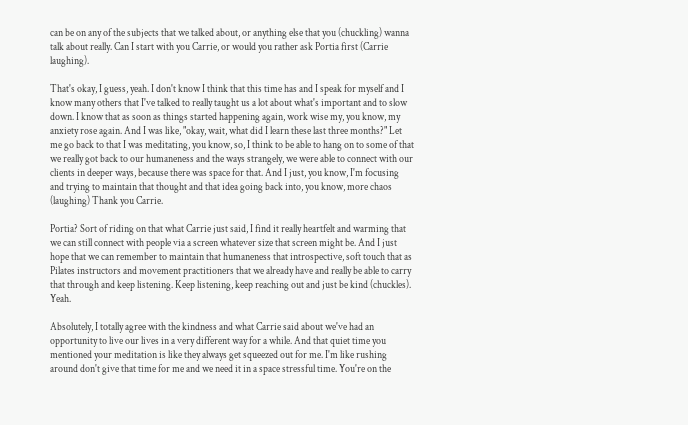can be on any of the subjects that we talked about, or anything else that you (chuckling) wanna talk about really. Can I start with you Carrie, or would you rather ask Portia first (Carrie laughing).

That's okay, I guess, yeah. I don't know I think that this time has and I speak for myself and I know many others that I've talked to really taught us a lot about what's important and to slow down. I know that as soon as things started happening again, work wise my, you know, my anxiety rose again. And I was like, "okay, wait, what did I learn these last three months?" Let me go back to that I was meditating, you know, so, I think to be able to hang on to some of that we really got back to our humaneness and the ways strangely, we were able to connect with our clients in deeper ways, because there was space for that. And I just, you know, I'm focusing and trying to maintain that thought and that idea going back into, you know, more chaos (laughing) Thank you Carrie.

Portia? Sort of riding on that what Carrie just said, I find it really heartfelt and warming that we can still connect with people via a screen whatever size that screen might be. And I just hope that we can remember to maintain that humaneness that introspective, soft touch that as Pilates instructors and movement practitioners that we already have and really be able to carry that through and keep listening. Keep listening, keep reaching out and just be kind (chuckles). Yeah.

Absolutely, I totally agree with the kindness and what Carrie said about we've had an opportunity to live our lives in a very different way for a while. And that quiet time you mentioned your meditation is like they always get squeezed out for me. I'm like rushing around don't give that time for me and we need it in a space stressful time. You're on the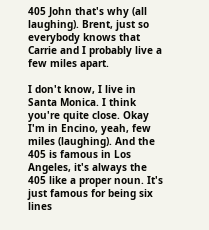405 John that's why (all laughing). Brent, just so everybody knows that Carrie and I probably live a few miles apart.

I don't know, I live in Santa Monica. I think you're quite close. Okay I'm in Encino, yeah, few miles (laughing). And the 405 is famous in Los Angeles, it's always the 405 like a proper noun. It's just famous for being six lines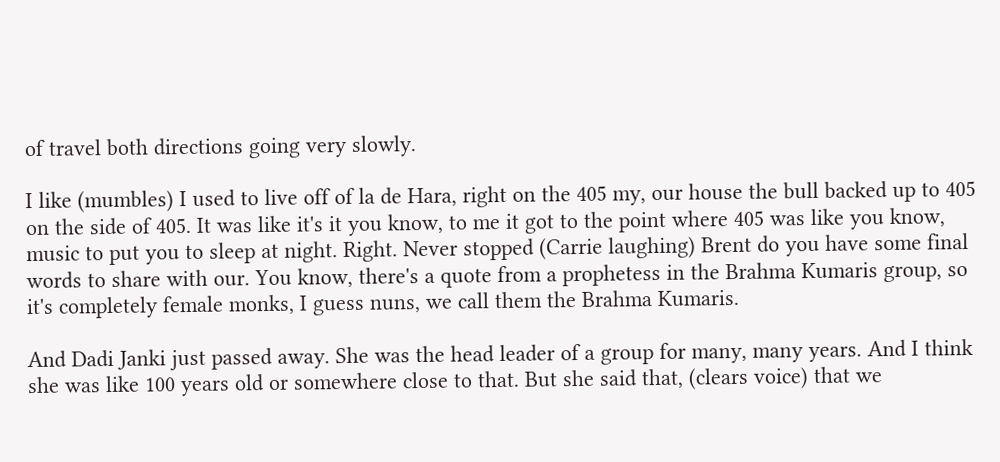of travel both directions going very slowly.

I like (mumbles) I used to live off of la de Hara, right on the 405 my, our house the bull backed up to 405 on the side of 405. It was like it's it you know, to me it got to the point where 405 was like you know, music to put you to sleep at night. Right. Never stopped (Carrie laughing) Brent do you have some final words to share with our. You know, there's a quote from a prophetess in the Brahma Kumaris group, so it's completely female monks, I guess nuns, we call them the Brahma Kumaris.

And Dadi Janki just passed away. She was the head leader of a group for many, many years. And I think she was like 100 years old or somewhere close to that. But she said that, (clears voice) that we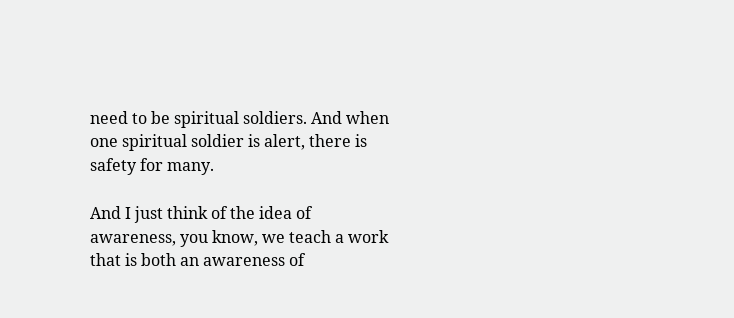need to be spiritual soldiers. And when one spiritual soldier is alert, there is safety for many.

And I just think of the idea of awareness, you know, we teach a work that is both an awareness of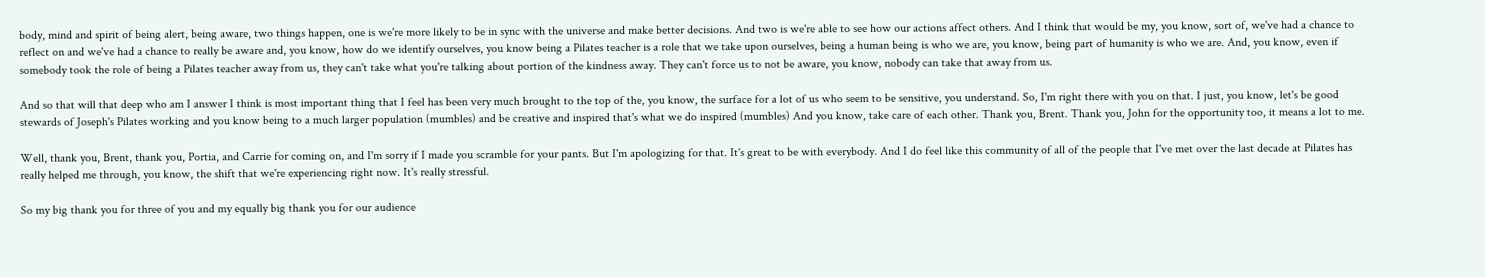body, mind and spirit of being alert, being aware, two things happen, one is we're more likely to be in sync with the universe and make better decisions. And two is we're able to see how our actions affect others. And I think that would be my, you know, sort of, we've had a chance to reflect on and we've had a chance to really be aware and, you know, how do we identify ourselves, you know being a Pilates teacher is a role that we take upon ourselves, being a human being is who we are, you know, being part of humanity is who we are. And, you know, even if somebody took the role of being a Pilates teacher away from us, they can't take what you're talking about portion of the kindness away. They can't force us to not be aware, you know, nobody can take that away from us.

And so that will that deep who am I answer I think is most important thing that I feel has been very much brought to the top of the, you know, the surface for a lot of us who seem to be sensitive, you understand. So, I'm right there with you on that. I just, you know, let's be good stewards of Joseph's Pilates working and you know being to a much larger population (mumbles) and be creative and inspired that's what we do inspired (mumbles) And you know, take care of each other. Thank you, Brent. Thank you, John for the opportunity too, it means a lot to me.

Well, thank you, Brent, thank you, Portia, and Carrie for coming on, and I'm sorry if I made you scramble for your pants. But I'm apologizing for that. It's great to be with everybody. And I do feel like this community of all of the people that I've met over the last decade at Pilates has really helped me through, you know, the shift that we're experiencing right now. It's really stressful.

So my big thank you for three of you and my equally big thank you for our audience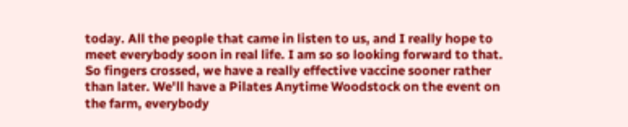today. All the people that came in listen to us, and I really hope to meet everybody soon in real life. I am so so looking forward to that. So fingers crossed, we have a really effective vaccine sooner rather than later. We'll have a Pilates Anytime Woodstock on the event on the farm, everybody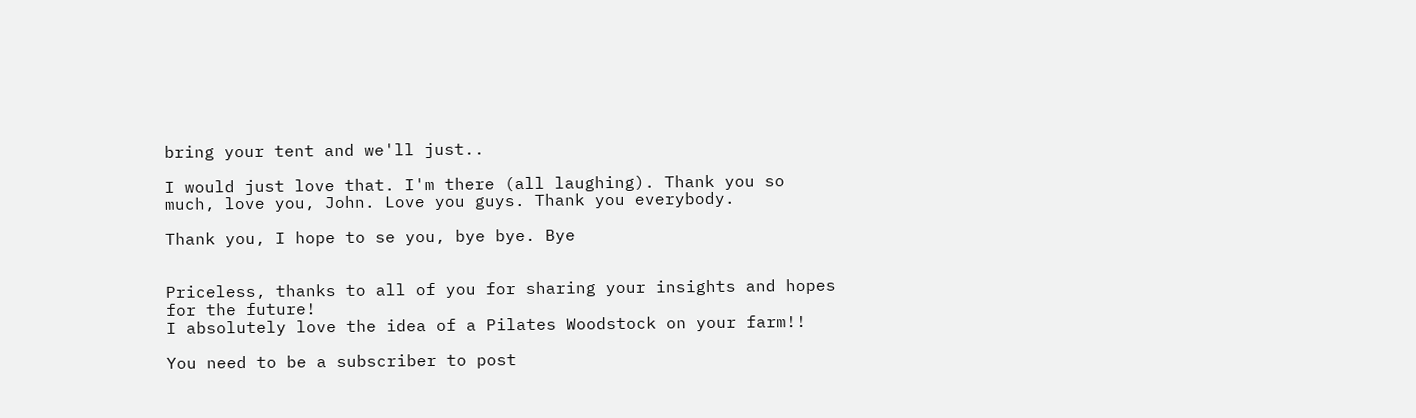bring your tent and we'll just..

I would just love that. I'm there (all laughing). Thank you so much, love you, John. Love you guys. Thank you everybody.

Thank you, I hope to se you, bye bye. Bye


Priceless, thanks to all of you for sharing your insights and hopes for the future!
I absolutely love the idea of a Pilates Woodstock on your farm!!

You need to be a subscriber to post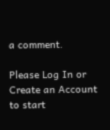a comment.

Please Log In or Create an Account to start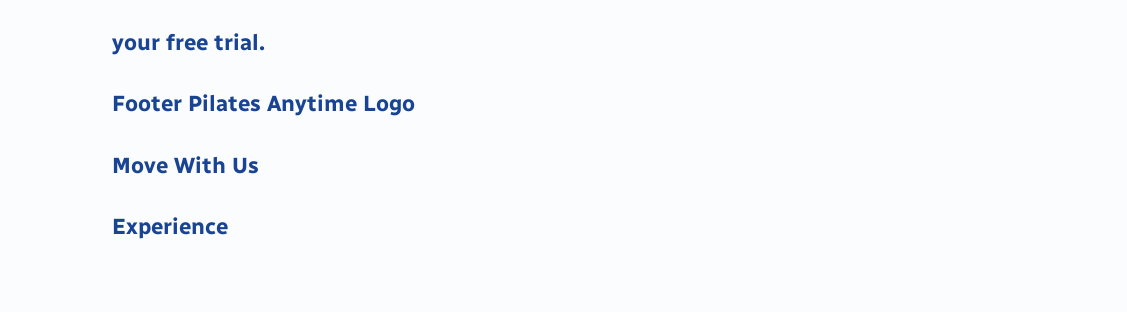your free trial.

Footer Pilates Anytime Logo

Move With Us

Experience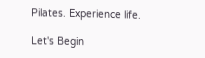Pilates. Experience life.

Let's Begin